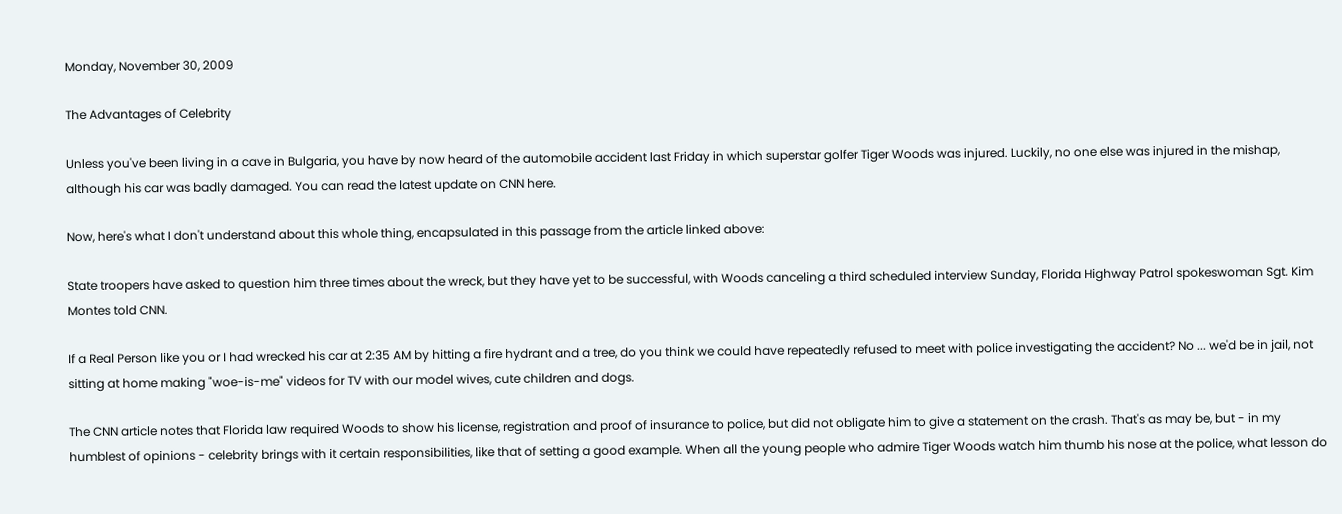Monday, November 30, 2009

The Advantages of Celebrity

Unless you've been living in a cave in Bulgaria, you have by now heard of the automobile accident last Friday in which superstar golfer Tiger Woods was injured. Luckily, no one else was injured in the mishap, although his car was badly damaged. You can read the latest update on CNN here.

Now, here's what I don't understand about this whole thing, encapsulated in this passage from the article linked above:

State troopers have asked to question him three times about the wreck, but they have yet to be successful, with Woods canceling a third scheduled interview Sunday, Florida Highway Patrol spokeswoman Sgt. Kim Montes told CNN.

If a Real Person like you or I had wrecked his car at 2:35 AM by hitting a fire hydrant and a tree, do you think we could have repeatedly refused to meet with police investigating the accident? No ... we'd be in jail, not sitting at home making "woe-is-me" videos for TV with our model wives, cute children and dogs.

The CNN article notes that Florida law required Woods to show his license, registration and proof of insurance to police, but did not obligate him to give a statement on the crash. That's as may be, but - in my humblest of opinions - celebrity brings with it certain responsibilities, like that of setting a good example. When all the young people who admire Tiger Woods watch him thumb his nose at the police, what lesson do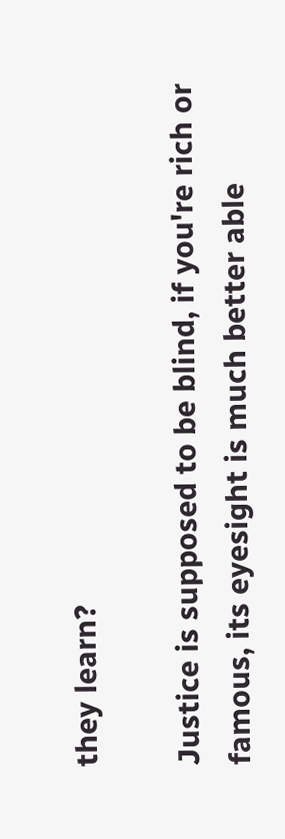they learn?

Justice is supposed to be blind, if you're rich or famous, its eyesight is much better able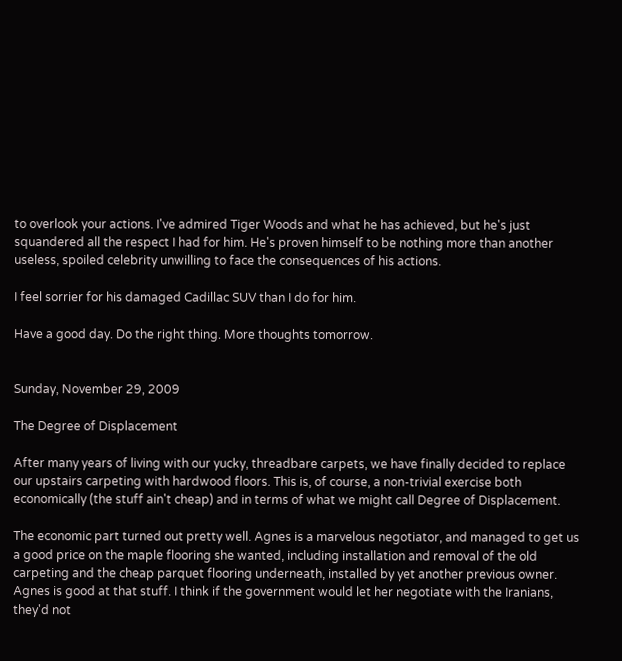to overlook your actions. I've admired Tiger Woods and what he has achieved, but he's just squandered all the respect I had for him. He's proven himself to be nothing more than another useless, spoiled celebrity unwilling to face the consequences of his actions.

I feel sorrier for his damaged Cadillac SUV than I do for him.

Have a good day. Do the right thing. More thoughts tomorrow.


Sunday, November 29, 2009

The Degree of Displacement

After many years of living with our yucky, threadbare carpets, we have finally decided to replace our upstairs carpeting with hardwood floors. This is, of course, a non-trivial exercise both economically (the stuff ain't cheap) and in terms of what we might call Degree of Displacement.

The economic part turned out pretty well. Agnes is a marvelous negotiator, and managed to get us a good price on the maple flooring she wanted, including installation and removal of the old carpeting and the cheap parquet flooring underneath, installed by yet another previous owner. Agnes is good at that stuff. I think if the government would let her negotiate with the Iranians, they'd not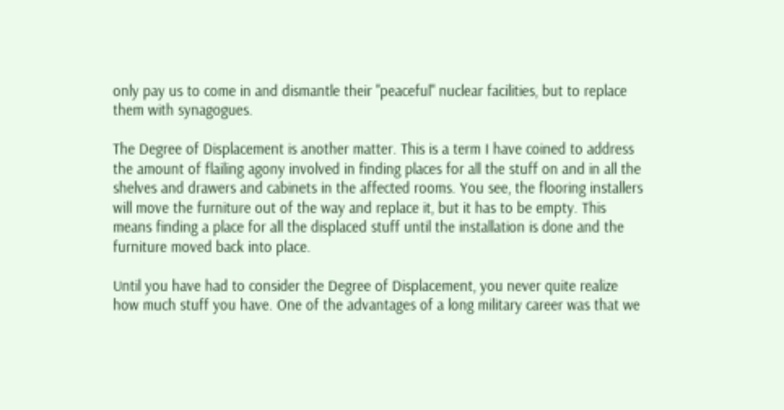only pay us to come in and dismantle their "peaceful" nuclear facilities, but to replace them with synagogues.

The Degree of Displacement is another matter. This is a term I have coined to address the amount of flailing agony involved in finding places for all the stuff on and in all the shelves and drawers and cabinets in the affected rooms. You see, the flooring installers will move the furniture out of the way and replace it, but it has to be empty. This means finding a place for all the displaced stuff until the installation is done and the furniture moved back into place.

Until you have had to consider the Degree of Displacement, you never quite realize how much stuff you have. One of the advantages of a long military career was that we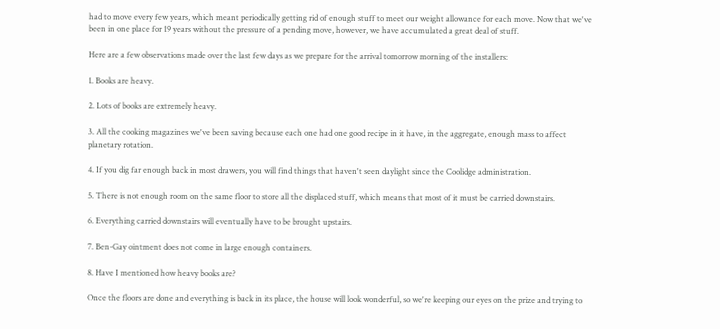had to move every few years, which meant periodically getting rid of enough stuff to meet our weight allowance for each move. Now that we've been in one place for 19 years without the pressure of a pending move, however, we have accumulated a great deal of stuff.

Here are a few observations made over the last few days as we prepare for the arrival tomorrow morning of the installers:

1. Books are heavy.

2. Lots of books are extremely heavy.

3. All the cooking magazines we've been saving because each one had one good recipe in it have, in the aggregate, enough mass to affect planetary rotation.

4. If you dig far enough back in most drawers, you will find things that haven't seen daylight since the Coolidge administration.

5. There is not enough room on the same floor to store all the displaced stuff, which means that most of it must be carried downstairs.

6. Everything carried downstairs will eventually have to be brought upstairs.

7. Ben-Gay ointment does not come in large enough containers.

8. Have I mentioned how heavy books are?

Once the floors are done and everything is back in its place, the house will look wonderful, so we're keeping our eyes on the prize and trying to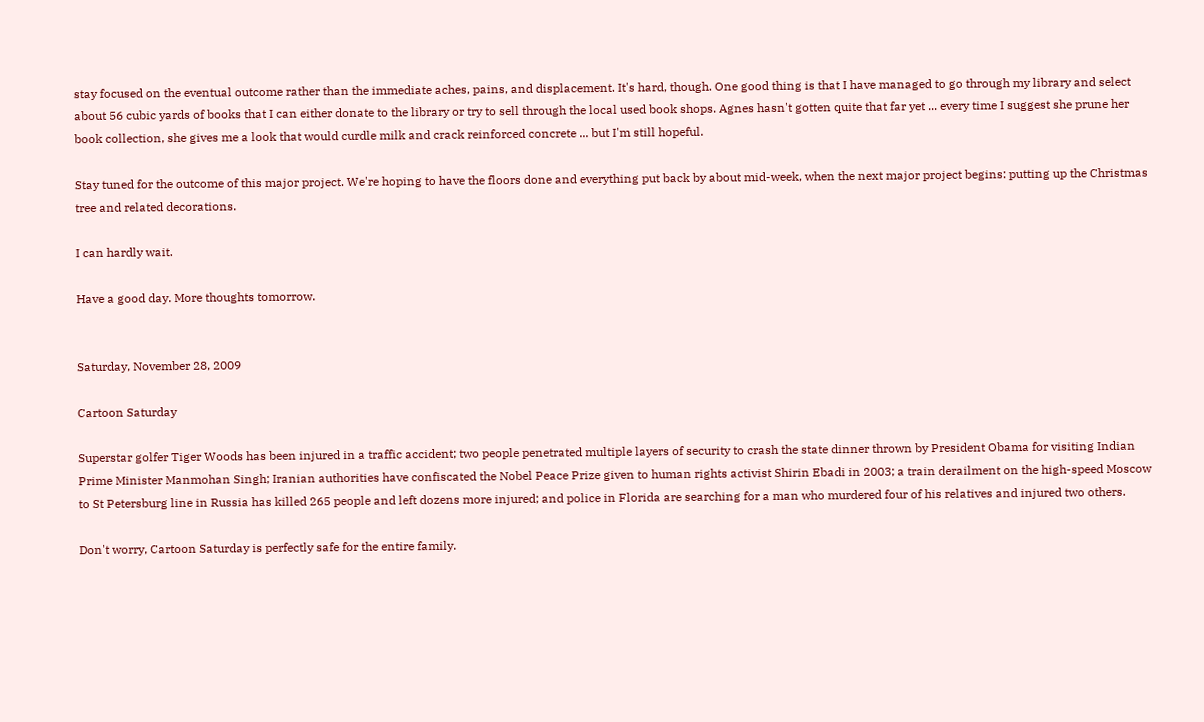stay focused on the eventual outcome rather than the immediate aches, pains, and displacement. It's hard, though. One good thing is that I have managed to go through my library and select about 56 cubic yards of books that I can either donate to the library or try to sell through the local used book shops. Agnes hasn't gotten quite that far yet ... every time I suggest she prune her book collection, she gives me a look that would curdle milk and crack reinforced concrete ... but I'm still hopeful.

Stay tuned for the outcome of this major project. We're hoping to have the floors done and everything put back by about mid-week, when the next major project begins: putting up the Christmas tree and related decorations.

I can hardly wait.

Have a good day. More thoughts tomorrow.


Saturday, November 28, 2009

Cartoon Saturday

Superstar golfer Tiger Woods has been injured in a traffic accident; two people penetrated multiple layers of security to crash the state dinner thrown by President Obama for visiting Indian Prime Minister Manmohan Singh; Iranian authorities have confiscated the Nobel Peace Prize given to human rights activist Shirin Ebadi in 2003; a train derailment on the high-speed Moscow to St Petersburg line in Russia has killed 265 people and left dozens more injured; and police in Florida are searching for a man who murdered four of his relatives and injured two others.

Don't worry, Cartoon Saturday is perfectly safe for the entire family.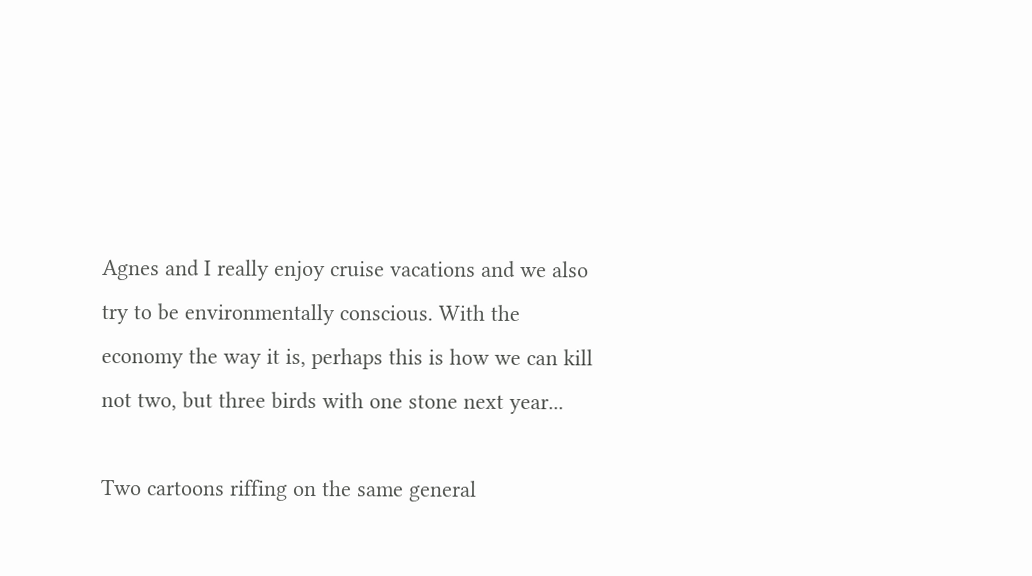Agnes and I really enjoy cruise vacations and we also try to be environmentally conscious. With the economy the way it is, perhaps this is how we can kill not two, but three birds with one stone next year...

Two cartoons riffing on the same general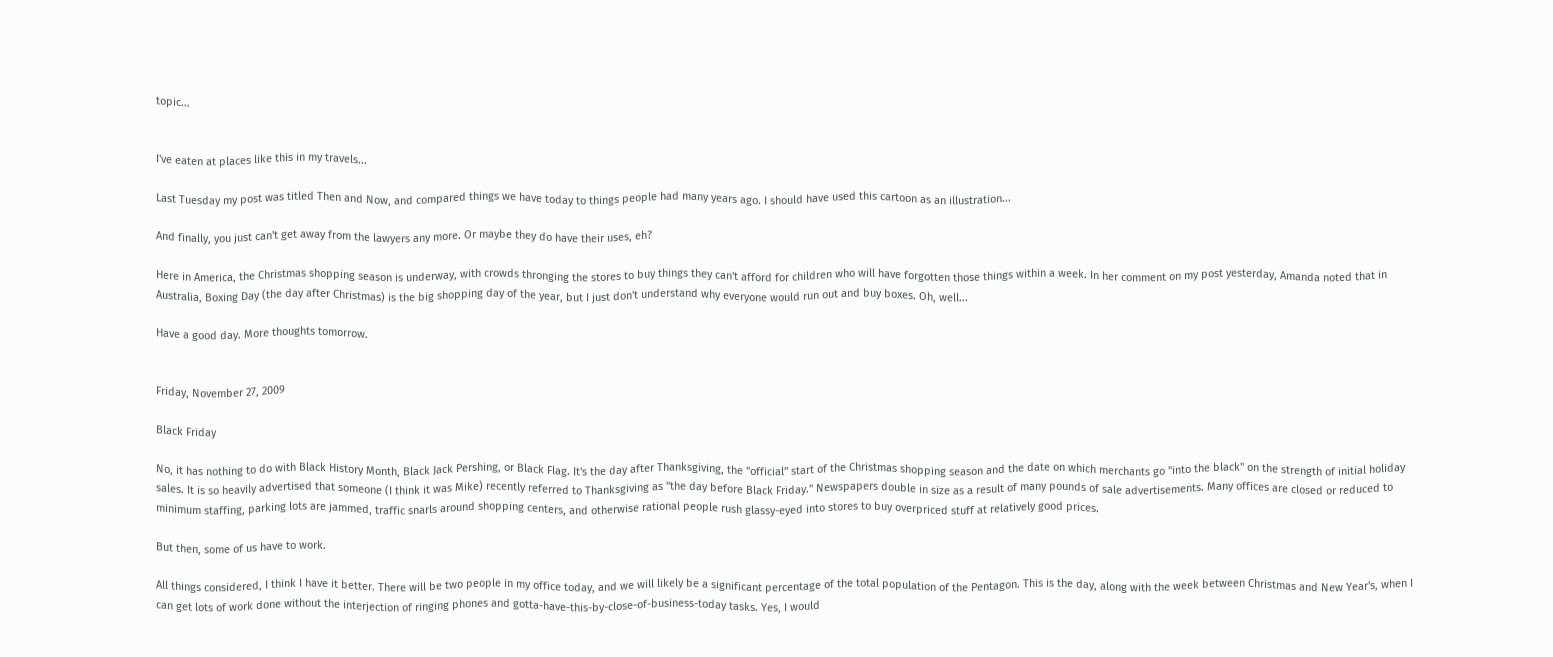topic...


I've eaten at places like this in my travels...

Last Tuesday my post was titled Then and Now, and compared things we have today to things people had many years ago. I should have used this cartoon as an illustration...

And finally, you just can't get away from the lawyers any more. Or maybe they do have their uses, eh?

Here in America, the Christmas shopping season is underway, with crowds thronging the stores to buy things they can't afford for children who will have forgotten those things within a week. In her comment on my post yesterday, Amanda noted that in Australia, Boxing Day (the day after Christmas) is the big shopping day of the year, but I just don't understand why everyone would run out and buy boxes. Oh, well...

Have a good day. More thoughts tomorrow.


Friday, November 27, 2009

Black Friday

No, it has nothing to do with Black History Month, Black Jack Pershing, or Black Flag. It's the day after Thanksgiving, the "official" start of the Christmas shopping season and the date on which merchants go "into the black" on the strength of initial holiday sales. It is so heavily advertised that someone (I think it was Mike) recently referred to Thanksgiving as "the day before Black Friday." Newspapers double in size as a result of many pounds of sale advertisements. Many offices are closed or reduced to minimum staffing, parking lots are jammed, traffic snarls around shopping centers, and otherwise rational people rush glassy-eyed into stores to buy overpriced stuff at relatively good prices.

But then, some of us have to work.

All things considered, I think I have it better. There will be two people in my office today, and we will likely be a significant percentage of the total population of the Pentagon. This is the day, along with the week between Christmas and New Year's, when I can get lots of work done without the interjection of ringing phones and gotta-have-this-by-close-of-business-today tasks. Yes, I would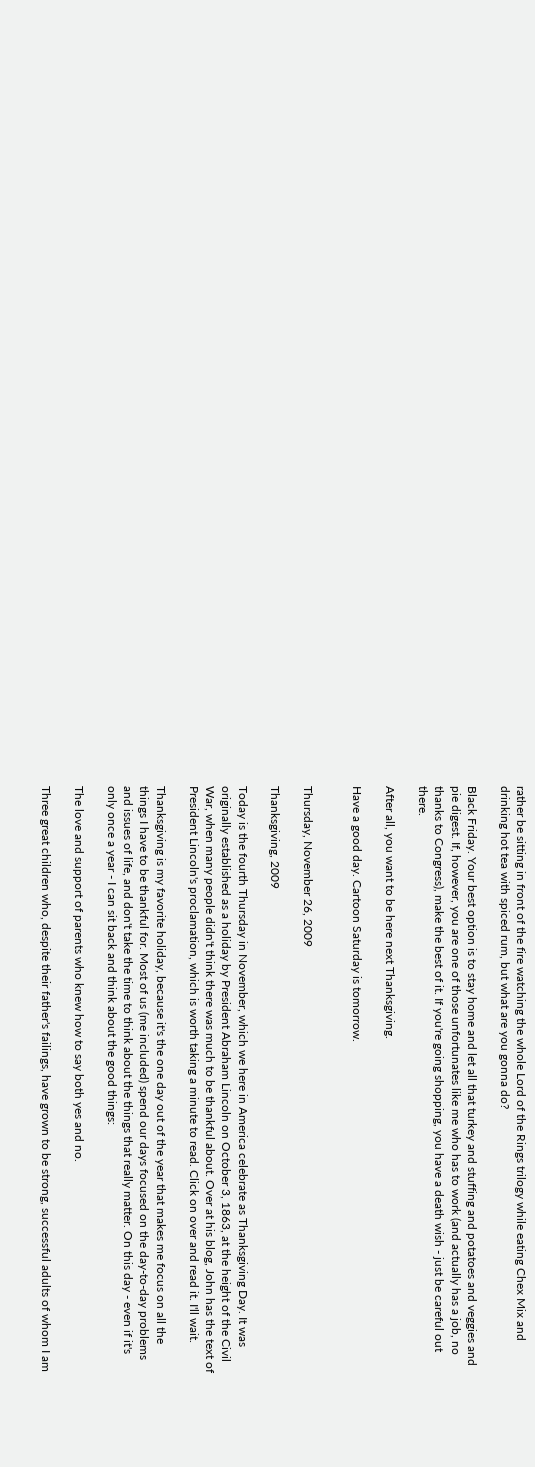rather be sitting in front of the fire watching the whole Lord of the Rings trilogy while eating Chex Mix and drinking hot tea with spiced rum, but what are you gonna do?

Black Friday. Your best option is to stay home and let all that turkey and stuffing and potatoes and veggies and pie digest. If, however, you are one of those unfortunates like me who has to work (and actually has a job, no thanks to Congress), make the best of it. If you're going shopping, you have a death wish - just be careful out there.

After all, you want to be here next Thanksgiving.

Have a good day. Cartoon Saturday is tomorrow.


Thursday, November 26, 2009

Thanksgiving, 2009

Today is the fourth Thursday in November, which we here in America celebrate as Thanksgiving Day. It was originally established as a holiday by President Abraham Lincoln on October 3, 1863, at the height of the Civil War, when many people didn't think there was much to be thankful about. Over at his blog, John has the text of President Lincoln's proclamation, which is worth taking a minute to read. Click on over and read it. I'll wait.

Thanksgiving is my favorite holiday, because it's the one day out of the year that makes me focus on all the things I have to be thankful for. Most of us (me included) spend our days focused on the day-to-day problems and issues of life, and don't take the time to think about the things that really matter. On this day - even if it's only once a year - I can sit back and think about the good things:

The love and support of parents who knew how to say both yes and no.

Three great children who, despite their father's failings, have grown to be strong, successful adults of whom I am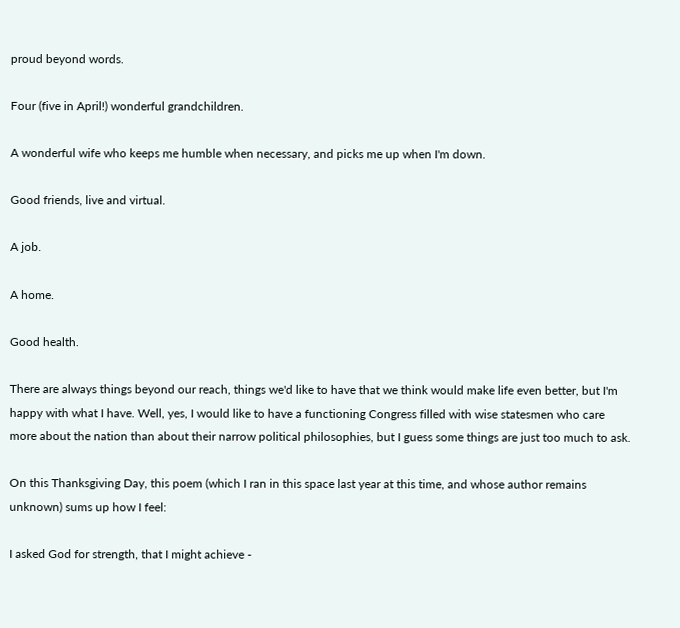proud beyond words.

Four (five in April!) wonderful grandchildren.

A wonderful wife who keeps me humble when necessary, and picks me up when I'm down.

Good friends, live and virtual.

A job.

A home.

Good health.

There are always things beyond our reach, things we'd like to have that we think would make life even better, but I'm happy with what I have. Well, yes, I would like to have a functioning Congress filled with wise statesmen who care more about the nation than about their narrow political philosophies, but I guess some things are just too much to ask.

On this Thanksgiving Day, this poem (which I ran in this space last year at this time, and whose author remains unknown) sums up how I feel:

I asked God for strength, that I might achieve -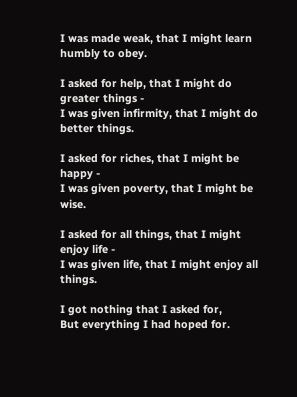I was made weak, that I might learn humbly to obey.

I asked for help, that I might do greater things -
I was given infirmity, that I might do better things.

I asked for riches, that I might be happy -
I was given poverty, that I might be wise.

I asked for all things, that I might enjoy life -
I was given life, that I might enjoy all things.

I got nothing that I asked for,
But everything I had hoped for.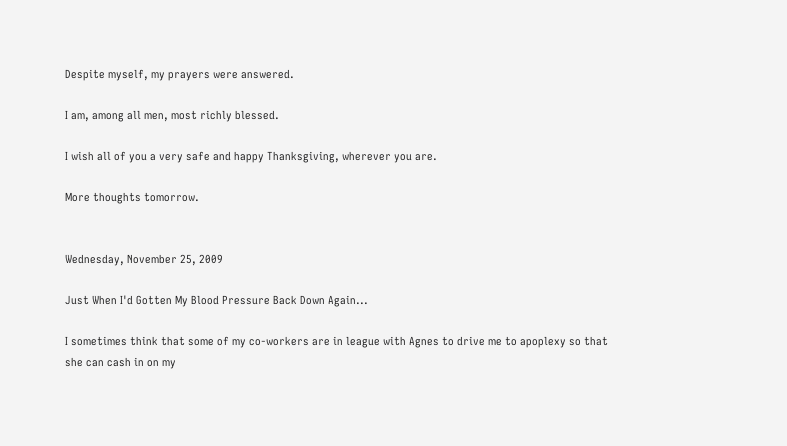Despite myself, my prayers were answered.

I am, among all men, most richly blessed.

I wish all of you a very safe and happy Thanksgiving, wherever you are.

More thoughts tomorrow.


Wednesday, November 25, 2009

Just When I'd Gotten My Blood Pressure Back Down Again...

I sometimes think that some of my co-workers are in league with Agnes to drive me to apoplexy so that she can cash in on my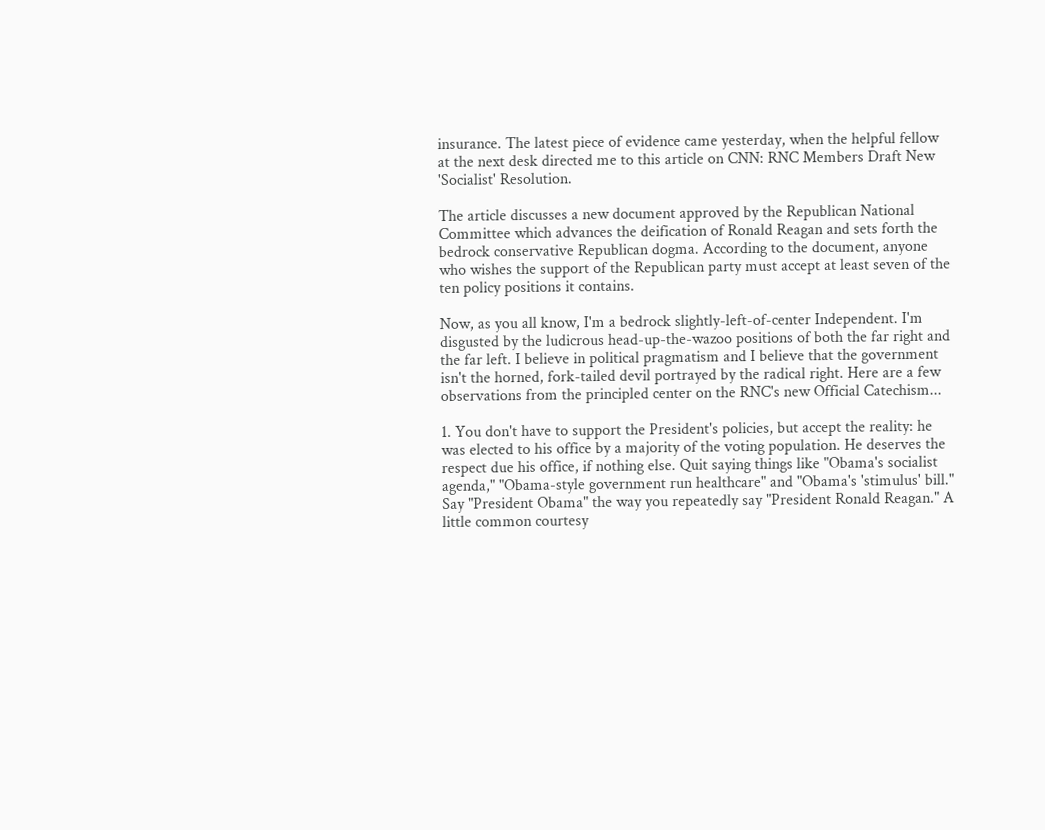insurance. The latest piece of evidence came yesterday, when the helpful fellow at the next desk directed me to this article on CNN: RNC Members Draft New 'Socialist' Resolution.

The article discusses a new document approved by the Republican National Committee which advances the deification of Ronald Reagan and sets forth the bedrock conservative Republican dogma. According to the document, anyone who wishes the support of the Republican party must accept at least seven of the ten policy positions it contains.

Now, as you all know, I'm a bedrock slightly-left-of-center Independent. I'm disgusted by the ludicrous head-up-the-wazoo positions of both the far right and the far left. I believe in political pragmatism and I believe that the government isn't the horned, fork-tailed devil portrayed by the radical right. Here are a few observations from the principled center on the RNC's new Official Catechism...

1. You don't have to support the President's policies, but accept the reality: he was elected to his office by a majority of the voting population. He deserves the respect due his office, if nothing else. Quit saying things like "Obama's socialist agenda," "Obama-style government run healthcare" and "Obama's 'stimulus' bill." Say "President Obama" the way you repeatedly say "President Ronald Reagan." A little common courtesy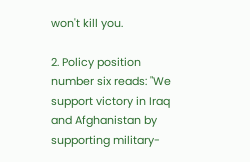won't kill you.

2. Policy position number six reads: "We support victory in Iraq and Afghanistan by supporting military-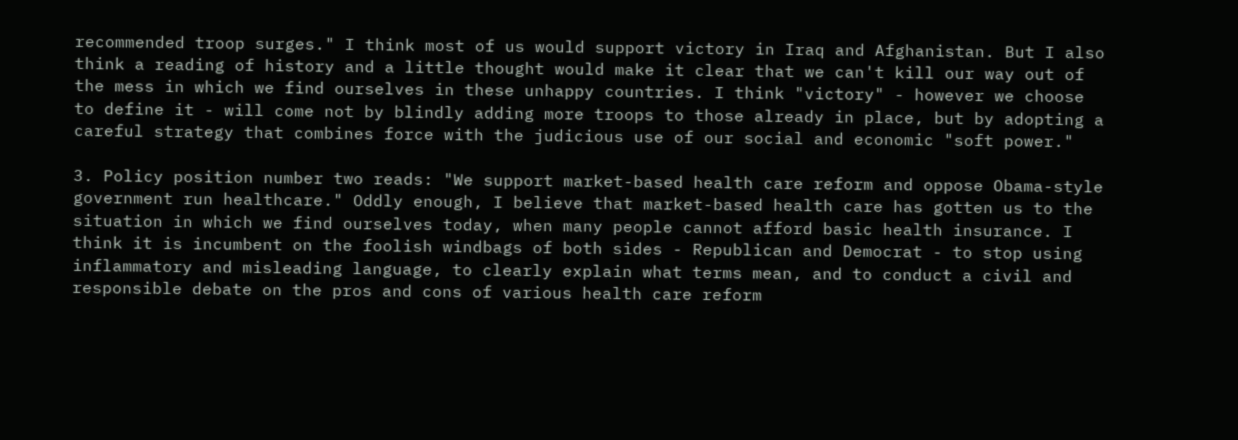recommended troop surges." I think most of us would support victory in Iraq and Afghanistan. But I also think a reading of history and a little thought would make it clear that we can't kill our way out of the mess in which we find ourselves in these unhappy countries. I think "victory" - however we choose to define it - will come not by blindly adding more troops to those already in place, but by adopting a careful strategy that combines force with the judicious use of our social and economic "soft power."

3. Policy position number two reads: "We support market-based health care reform and oppose Obama-style government run healthcare." Oddly enough, I believe that market-based health care has gotten us to the situation in which we find ourselves today, when many people cannot afford basic health insurance. I think it is incumbent on the foolish windbags of both sides - Republican and Democrat - to stop using inflammatory and misleading language, to clearly explain what terms mean, and to conduct a civil and responsible debate on the pros and cons of various health care reform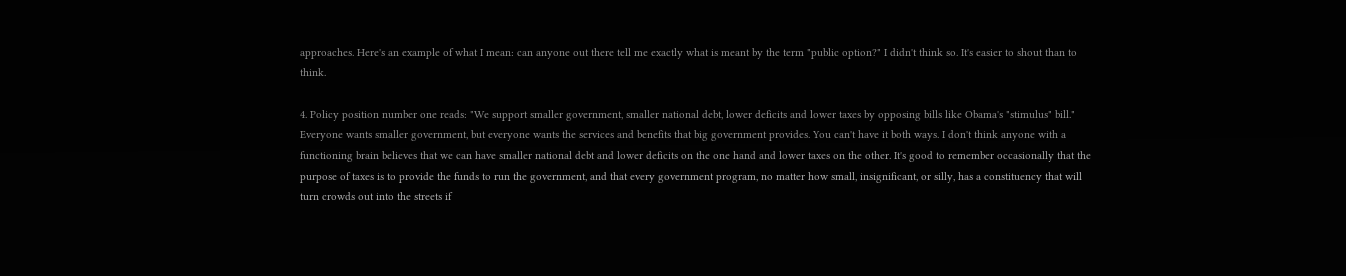approaches. Here's an example of what I mean: can anyone out there tell me exactly what is meant by the term "public option?" I didn't think so. It's easier to shout than to think.

4. Policy position number one reads: "We support smaller government, smaller national debt, lower deficits and lower taxes by opposing bills like Obama's "stimulus" bill." Everyone wants smaller government, but everyone wants the services and benefits that big government provides. You can't have it both ways. I don't think anyone with a functioning brain believes that we can have smaller national debt and lower deficits on the one hand and lower taxes on the other. It's good to remember occasionally that the purpose of taxes is to provide the funds to run the government, and that every government program, no matter how small, insignificant, or silly, has a constituency that will turn crowds out into the streets if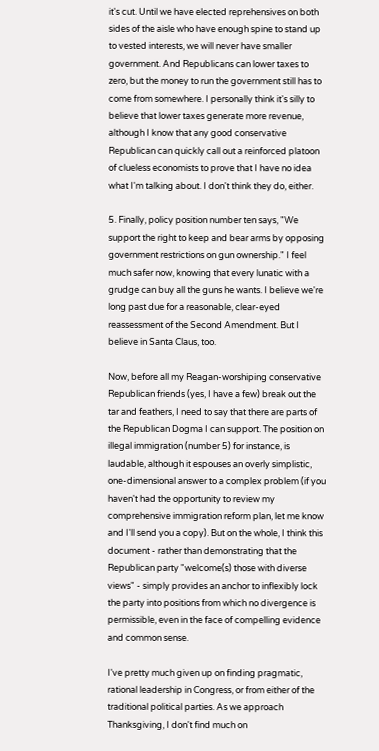it's cut. Until we have elected reprehensives on both sides of the aisle who have enough spine to stand up to vested interests, we will never have smaller government. And Republicans can lower taxes to zero, but the money to run the government still has to come from somewhere. I personally think it's silly to believe that lower taxes generate more revenue, although I know that any good conservative Republican can quickly call out a reinforced platoon of clueless economists to prove that I have no idea what I'm talking about. I don't think they do, either.

5. Finally, policy position number ten says, "We support the right to keep and bear arms by opposing government restrictions on gun ownership." I feel much safer now, knowing that every lunatic with a grudge can buy all the guns he wants. I believe we're long past due for a reasonable, clear-eyed reassessment of the Second Amendment. But I believe in Santa Claus, too.

Now, before all my Reagan-worshiping conservative Republican friends (yes, I have a few) break out the tar and feathers, I need to say that there are parts of the Republican Dogma I can support. The position on illegal immigration (number 5) for instance, is laudable, although it espouses an overly simplistic, one-dimensional answer to a complex problem (if you haven't had the opportunity to review my comprehensive immigration reform plan, let me know and I'll send you a copy). But on the whole, I think this document - rather than demonstrating that the Republican party "welcome(s) those with diverse views" - simply provides an anchor to inflexibly lock the party into positions from which no divergence is permissible, even in the face of compelling evidence and common sense.

I've pretty much given up on finding pragmatic, rational leadership in Congress, or from either of the traditional political parties. As we approach Thanksgiving, I don't find much on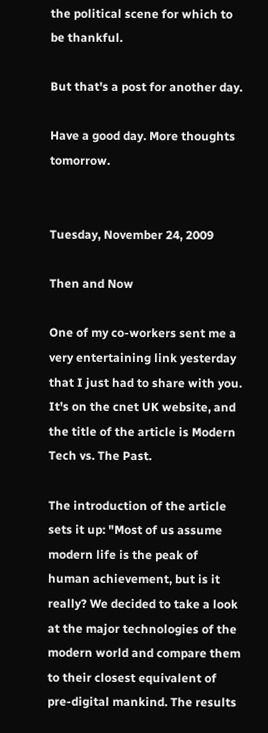the political scene for which to be thankful.

But that's a post for another day.

Have a good day. More thoughts tomorrow.


Tuesday, November 24, 2009

Then and Now

One of my co-workers sent me a very entertaining link yesterday that I just had to share with you. It's on the cnet UK website, and the title of the article is Modern Tech vs. The Past.

The introduction of the article sets it up: "Most of us assume modern life is the peak of human achievement, but is it really? We decided to take a look at the major technologies of the modern world and compare them to their closest equivalent of pre-digital mankind. The results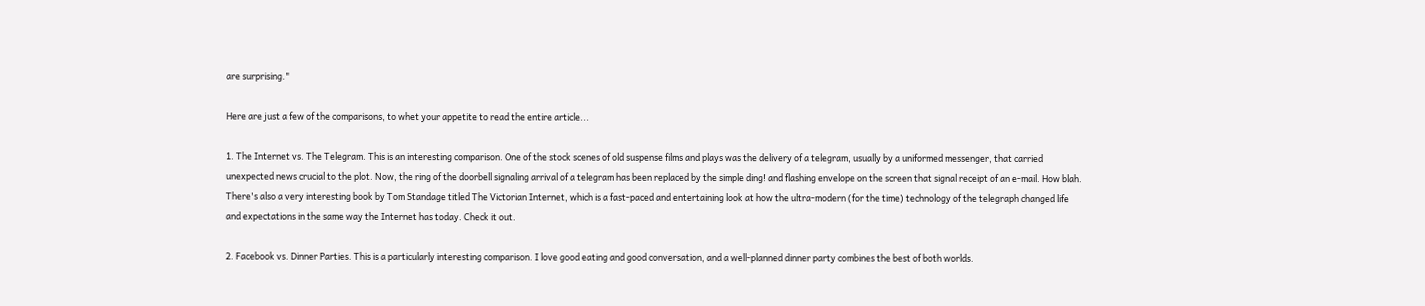are surprising."

Here are just a few of the comparisons, to whet your appetite to read the entire article...

1. The Internet vs. The Telegram. This is an interesting comparison. One of the stock scenes of old suspense films and plays was the delivery of a telegram, usually by a uniformed messenger, that carried unexpected news crucial to the plot. Now, the ring of the doorbell signaling arrival of a telegram has been replaced by the simple ding! and flashing envelope on the screen that signal receipt of an e-mail. How blah. There's also a very interesting book by Tom Standage titled The Victorian Internet, which is a fast-paced and entertaining look at how the ultra-modern (for the time) technology of the telegraph changed life and expectations in the same way the Internet has today. Check it out.

2. Facebook vs. Dinner Parties. This is a particularly interesting comparison. I love good eating and good conversation, and a well-planned dinner party combines the best of both worlds.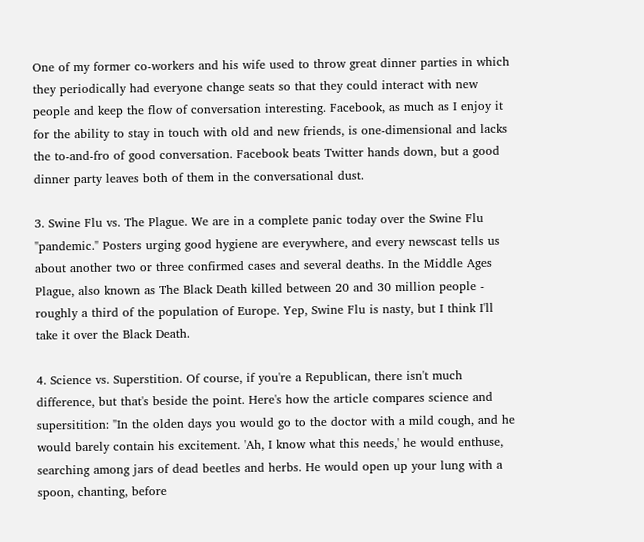One of my former co-workers and his wife used to throw great dinner parties in which they periodically had everyone change seats so that they could interact with new people and keep the flow of conversation interesting. Facebook, as much as I enjoy it for the ability to stay in touch with old and new friends, is one-dimensional and lacks the to-and-fro of good conversation. Facebook beats Twitter hands down, but a good dinner party leaves both of them in the conversational dust.

3. Swine Flu vs. The Plague. We are in a complete panic today over the Swine Flu "pandemic." Posters urging good hygiene are everywhere, and every newscast tells us about another two or three confirmed cases and several deaths. In the Middle Ages Plague, also known as The Black Death killed between 20 and 30 million people - roughly a third of the population of Europe. Yep, Swine Flu is nasty, but I think I'll take it over the Black Death.

4. Science vs. Superstition. Of course, if you're a Republican, there isn't much difference, but that's beside the point. Here's how the article compares science and supersitition: "In the olden days you would go to the doctor with a mild cough, and he would barely contain his excitement. 'Ah, I know what this needs,' he would enthuse, searching among jars of dead beetles and herbs. He would open up your lung with a spoon, chanting, before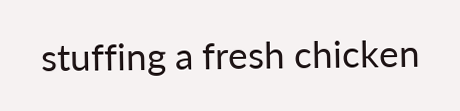stuffing a fresh chicken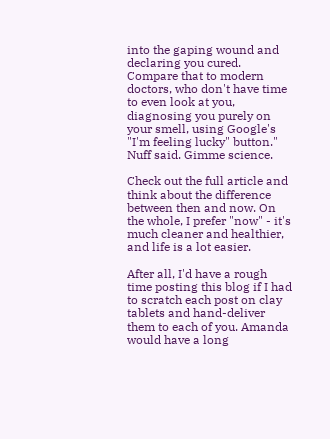into the gaping wound and declaring you cured. Compare that to modern doctors, who don't have time to even look at you, diagnosing you purely on your smell, using Google's "I'm feeling lucky" button." Nuff said. Gimme science.

Check out the full article and think about the difference between then and now. On the whole, I prefer "now" - it's much cleaner and healthier, and life is a lot easier.

After all, I'd have a rough time posting this blog if I had to scratch each post on clay tablets and hand-deliver them to each of you. Amanda would have a long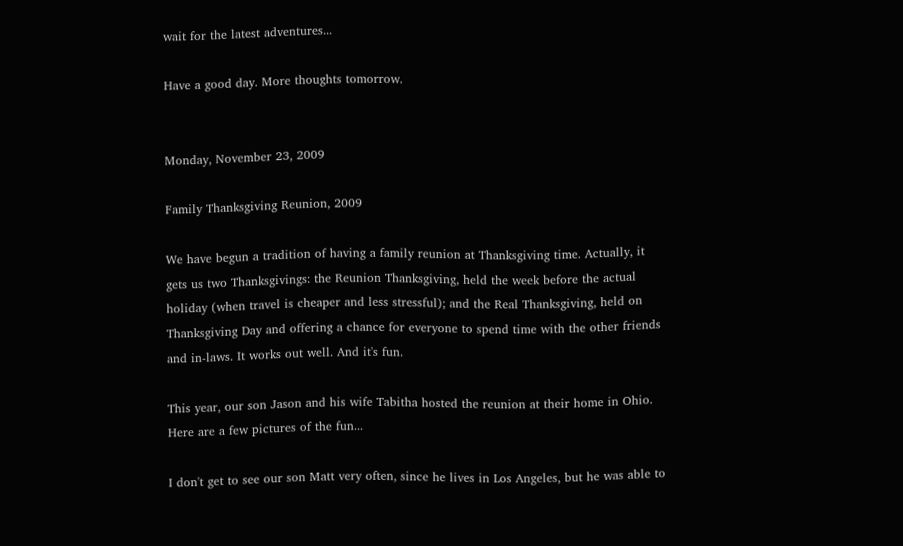wait for the latest adventures...

Have a good day. More thoughts tomorrow.


Monday, November 23, 2009

Family Thanksgiving Reunion, 2009

We have begun a tradition of having a family reunion at Thanksgiving time. Actually, it gets us two Thanksgivings: the Reunion Thanksgiving, held the week before the actual holiday (when travel is cheaper and less stressful); and the Real Thanksgiving, held on Thanksgiving Day and offering a chance for everyone to spend time with the other friends and in-laws. It works out well. And it's fun.

This year, our son Jason and his wife Tabitha hosted the reunion at their home in Ohio. Here are a few pictures of the fun...

I don't get to see our son Matt very often, since he lives in Los Angeles, but he was able to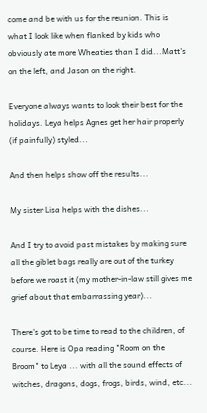come and be with us for the reunion. This is what I look like when flanked by kids who obviously ate more Wheaties than I did...Matt's on the left, and Jason on the right.

Everyone always wants to look their best for the holidays. Leya helps Agnes get her hair properly (if painfully) styled...

And then helps show off the results...

My sister Lisa helps with the dishes...

And I try to avoid past mistakes by making sure all the giblet bags really are out of the turkey before we roast it (my mother-in-law still gives me grief about that embarrassing year)...

There's got to be time to read to the children, of course. Here is Opa reading "Room on the Broom" to Leya ... with all the sound effects of witches, dragons, dogs, frogs, birds, wind, etc...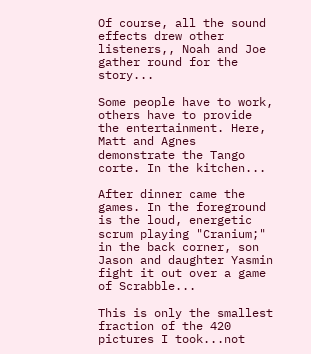Of course, all the sound effects drew other listeners,, Noah and Joe gather round for the story...

Some people have to work, others have to provide the entertainment. Here, Matt and Agnes demonstrate the Tango corte. In the kitchen...

After dinner came the games. In the foreground is the loud, energetic scrum playing "Cranium;" in the back corner, son Jason and daughter Yasmin fight it out over a game of Scrabble...

This is only the smallest fraction of the 420 pictures I took...not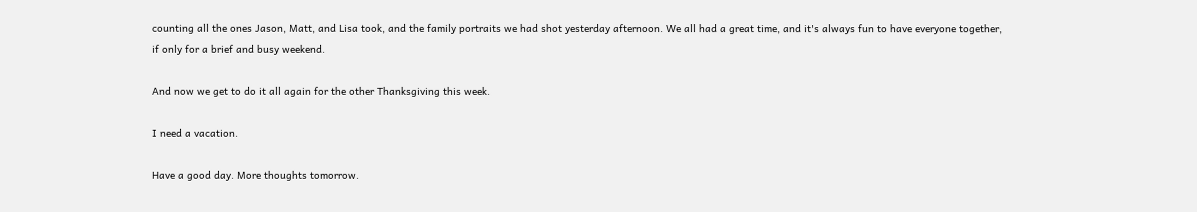counting all the ones Jason, Matt, and Lisa took, and the family portraits we had shot yesterday afternoon. We all had a great time, and it's always fun to have everyone together, if only for a brief and busy weekend.

And now we get to do it all again for the other Thanksgiving this week.

I need a vacation.

Have a good day. More thoughts tomorrow.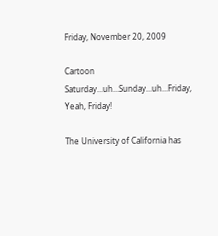Friday, November 20, 2009

Cartoon Saturday...uh...Sunday...uh...Friday, Yeah, Friday!

The University of California has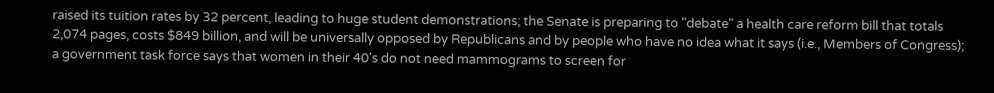raised its tuition rates by 32 percent, leading to huge student demonstrations; the Senate is preparing to "debate" a health care reform bill that totals 2,074 pages, costs $849 billion, and will be universally opposed by Republicans and by people who have no idea what it says (i.e., Members of Congress); a government task force says that women in their 40's do not need mammograms to screen for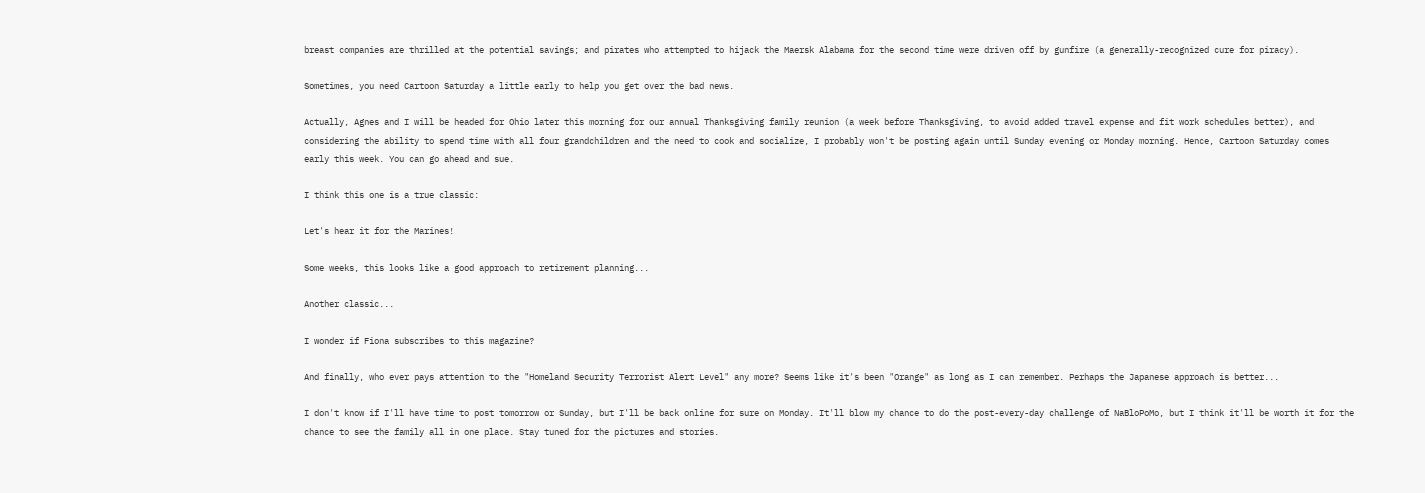breast companies are thrilled at the potential savings; and pirates who attempted to hijack the Maersk Alabama for the second time were driven off by gunfire (a generally-recognized cure for piracy).

Sometimes, you need Cartoon Saturday a little early to help you get over the bad news.

Actually, Agnes and I will be headed for Ohio later this morning for our annual Thanksgiving family reunion (a week before Thanksgiving, to avoid added travel expense and fit work schedules better), and considering the ability to spend time with all four grandchildren and the need to cook and socialize, I probably won't be posting again until Sunday evening or Monday morning. Hence, Cartoon Saturday comes early this week. You can go ahead and sue.

I think this one is a true classic:

Let's hear it for the Marines!

Some weeks, this looks like a good approach to retirement planning...

Another classic...

I wonder if Fiona subscribes to this magazine?

And finally, who ever pays attention to the "Homeland Security Terrorist Alert Level" any more? Seems like it's been "Orange" as long as I can remember. Perhaps the Japanese approach is better...

I don't know if I'll have time to post tomorrow or Sunday, but I'll be back online for sure on Monday. It'll blow my chance to do the post-every-day challenge of NaBloPoMo, but I think it'll be worth it for the chance to see the family all in one place. Stay tuned for the pictures and stories.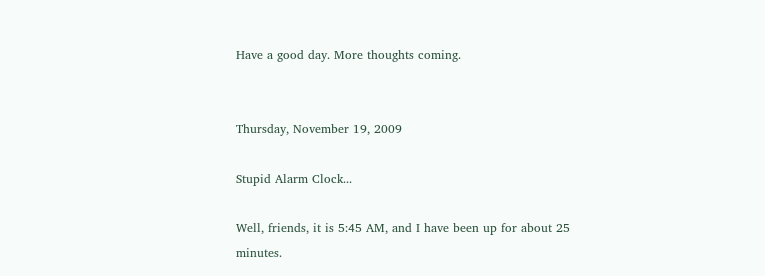Have a good day. More thoughts coming.


Thursday, November 19, 2009

Stupid Alarm Clock...

Well, friends, it is 5:45 AM, and I have been up for about 25 minutes.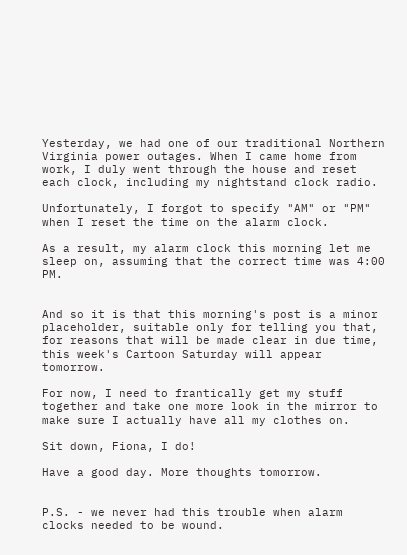Yesterday, we had one of our traditional Northern Virginia power outages. When I came home from work, I duly went through the house and reset each clock, including my nightstand clock radio.

Unfortunately, I forgot to specify "AM" or "PM" when I reset the time on the alarm clock.

As a result, my alarm clock this morning let me sleep on, assuming that the correct time was 4:00 PM.


And so it is that this morning's post is a minor placeholder, suitable only for telling you that, for reasons that will be made clear in due time, this week's Cartoon Saturday will appear tomorrow.

For now, I need to frantically get my stuff together and take one more look in the mirror to make sure I actually have all my clothes on.

Sit down, Fiona, I do!

Have a good day. More thoughts tomorrow.


P.S. - we never had this trouble when alarm clocks needed to be wound.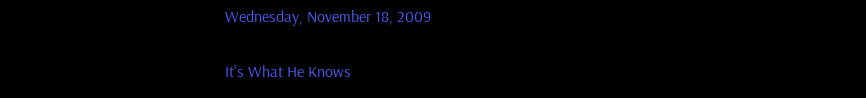Wednesday, November 18, 2009

It's What He Knows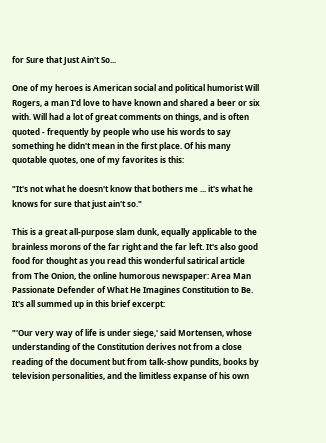for Sure that Just Ain't So...

One of my heroes is American social and political humorist Will Rogers, a man I'd love to have known and shared a beer or six with. Will had a lot of great comments on things, and is often quoted - frequently by people who use his words to say something he didn't mean in the first place. Of his many quotable quotes, one of my favorites is this:

"It's not what he doesn't know that bothers me ... it's what he knows for sure that just ain't so."

This is a great all-purpose slam dunk, equally applicable to the brainless morons of the far right and the far left. It's also good food for thought as you read this wonderful satirical article from The Onion, the online humorous newspaper: Area Man Passionate Defender of What He Imagines Constitution to Be. It's all summed up in this brief excerpt:

"'Our very way of life is under siege,' said Mortensen, whose understanding of the Constitution derives not from a close reading of the document but from talk-show pundits, books by television personalities, and the limitless expanse of his own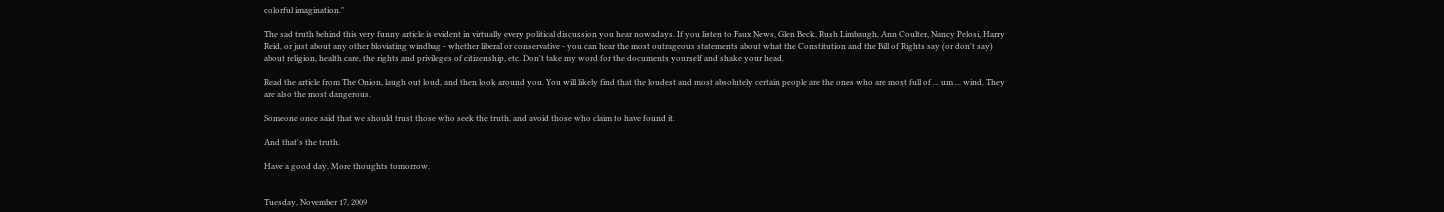colorful imagination."

The sad truth behind this very funny article is evident in virtually every political discussion you hear nowadays. If you listen to Faux News, Glen Beck, Rush Limbaugh, Ann Coulter, Nancy Pelosi, Harry Reid, or just about any other bloviating windbag - whether liberal or conservative - you can hear the most outrageous statements about what the Constitution and the Bill of Rights say (or don't say) about religion, health care, the rights and privileges of citizenship, etc. Don't take my word for the documents yourself and shake your head.

Read the article from The Onion, laugh out loud, and then look around you. You will likely find that the loudest and most absolutely certain people are the ones who are most full of ... um ... wind. They are also the most dangerous.

Someone once said that we should trust those who seek the truth, and avoid those who claim to have found it.

And that's the truth.

Have a good day. More thoughts tomorrow.


Tuesday, November 17, 2009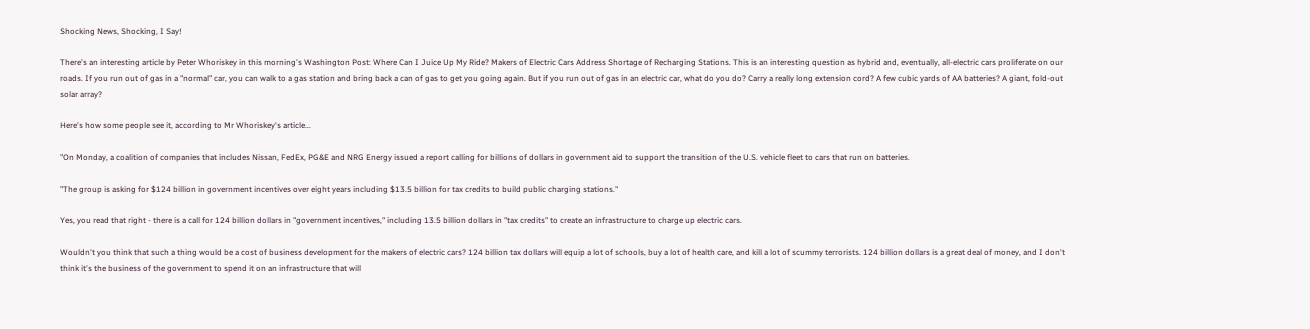Shocking News, Shocking, I Say!

There's an interesting article by Peter Whoriskey in this morning's Washington Post: Where Can I Juice Up My Ride? Makers of Electric Cars Address Shortage of Recharging Stations. This is an interesting question as hybrid and, eventually, all-electric cars proliferate on our roads. If you run out of gas in a "normal" car, you can walk to a gas station and bring back a can of gas to get you going again. But if you run out of gas in an electric car, what do you do? Carry a really long extension cord? A few cubic yards of AA batteries? A giant, fold-out solar array?

Here's how some people see it, according to Mr Whoriskey's article...

"On Monday, a coalition of companies that includes Nissan, FedEx, PG&E and NRG Energy issued a report calling for billions of dollars in government aid to support the transition of the U.S. vehicle fleet to cars that run on batteries.

"The group is asking for $124 billion in government incentives over eight years including $13.5 billion for tax credits to build public charging stations."

Yes, you read that right - there is a call for 124 billion dollars in "government incentives," including 13.5 billion dollars in "tax credits" to create an infrastructure to charge up electric cars.

Wouldn't you think that such a thing would be a cost of business development for the makers of electric cars? 124 billion tax dollars will equip a lot of schools, buy a lot of health care, and kill a lot of scummy terrorists. 124 billion dollars is a great deal of money, and I don't think it's the business of the government to spend it on an infrastructure that will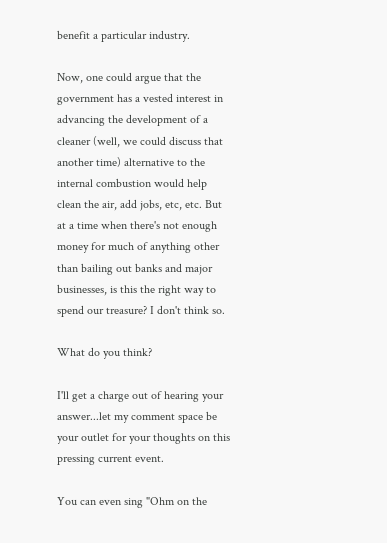benefit a particular industry.

Now, one could argue that the government has a vested interest in advancing the development of a cleaner (well, we could discuss that another time) alternative to the internal combustion would help clean the air, add jobs, etc, etc. But at a time when there's not enough money for much of anything other than bailing out banks and major businesses, is this the right way to spend our treasure? I don't think so.

What do you think?

I'll get a charge out of hearing your answer...let my comment space be your outlet for your thoughts on this pressing current event.

You can even sing "Ohm on the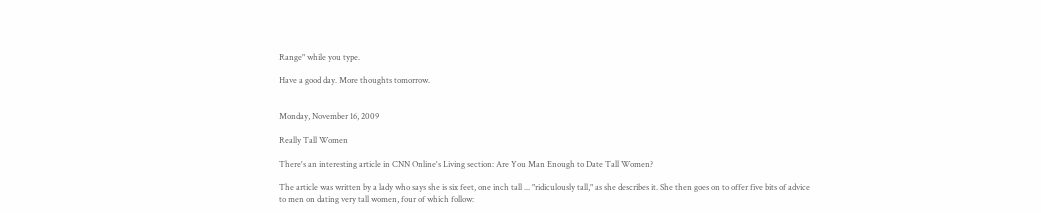Range" while you type.

Have a good day. More thoughts tomorrow.


Monday, November 16, 2009

Really Tall Women

There's an interesting article in CNN Online's Living section: Are You Man Enough to Date Tall Women?

The article was written by a lady who says she is six feet, one inch tall ... "ridiculously tall," as she describes it. She then goes on to offer five bits of advice to men on dating very tall women, four of which follow: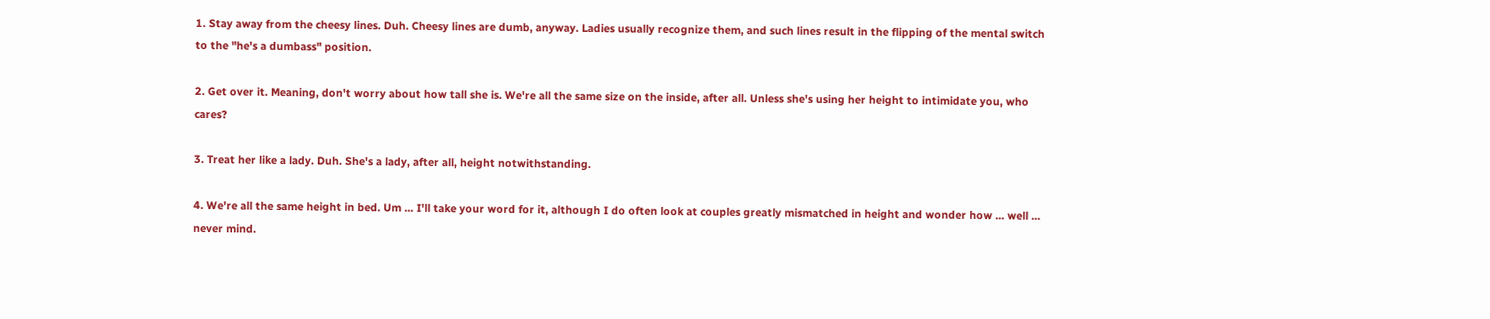1. Stay away from the cheesy lines. Duh. Cheesy lines are dumb, anyway. Ladies usually recognize them, and such lines result in the flipping of the mental switch to the "he's a dumbass" position.

2. Get over it. Meaning, don't worry about how tall she is. We're all the same size on the inside, after all. Unless she's using her height to intimidate you, who cares?

3. Treat her like a lady. Duh. She's a lady, after all, height notwithstanding.

4. We're all the same height in bed. Um ... I'll take your word for it, although I do often look at couples greatly mismatched in height and wonder how ... well ... never mind.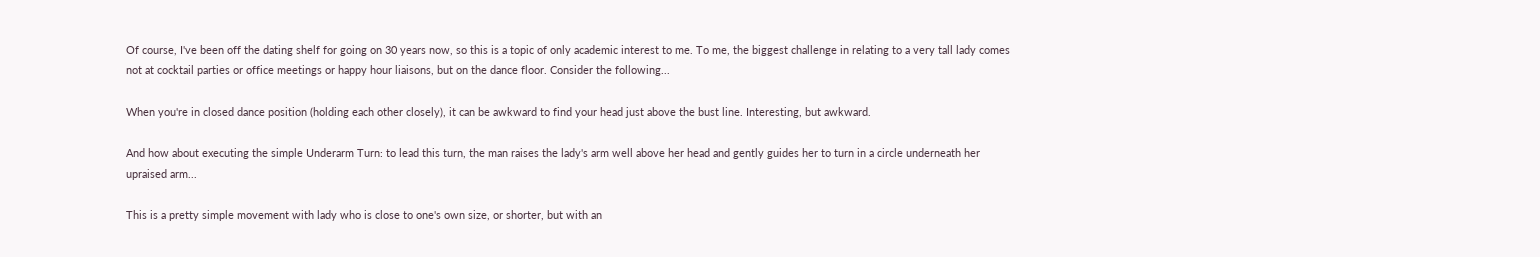Of course, I've been off the dating shelf for going on 30 years now, so this is a topic of only academic interest to me. To me, the biggest challenge in relating to a very tall lady comes not at cocktail parties or office meetings or happy hour liaisons, but on the dance floor. Consider the following...

When you're in closed dance position (holding each other closely), it can be awkward to find your head just above the bust line. Interesting, but awkward.

And how about executing the simple Underarm Turn: to lead this turn, the man raises the lady's arm well above her head and gently guides her to turn in a circle underneath her upraised arm...

This is a pretty simple movement with lady who is close to one's own size, or shorter, but with an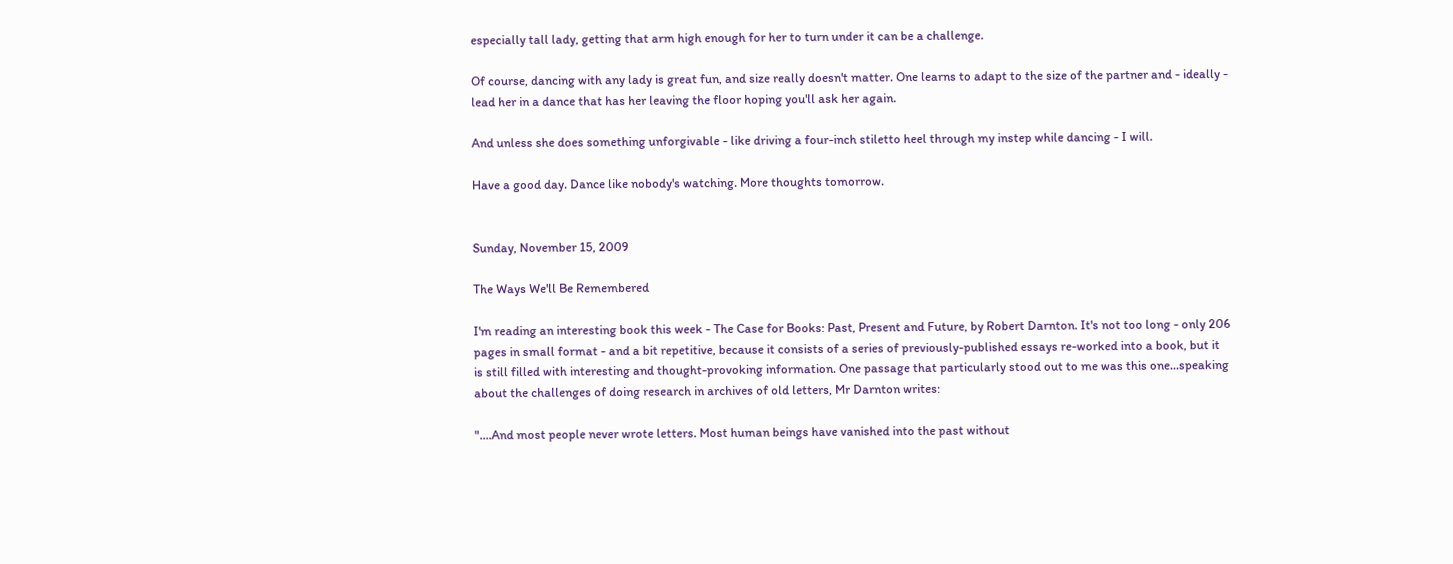especially tall lady, getting that arm high enough for her to turn under it can be a challenge.

Of course, dancing with any lady is great fun, and size really doesn't matter. One learns to adapt to the size of the partner and - ideally - lead her in a dance that has her leaving the floor hoping you'll ask her again.

And unless she does something unforgivable - like driving a four-inch stiletto heel through my instep while dancing - I will.

Have a good day. Dance like nobody's watching. More thoughts tomorrow.


Sunday, November 15, 2009

The Ways We'll Be Remembered

I'm reading an interesting book this week - The Case for Books: Past, Present and Future, by Robert Darnton. It's not too long - only 206 pages in small format - and a bit repetitive, because it consists of a series of previously-published essays re-worked into a book, but it is still filled with interesting and thought-provoking information. One passage that particularly stood out to me was this one...speaking about the challenges of doing research in archives of old letters, Mr Darnton writes:

"....And most people never wrote letters. Most human beings have vanished into the past without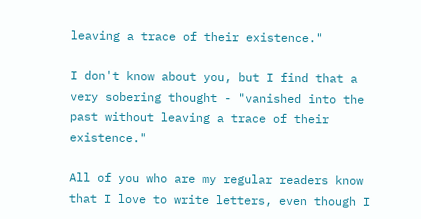leaving a trace of their existence."

I don't know about you, but I find that a very sobering thought - "vanished into the past without leaving a trace of their existence."

All of you who are my regular readers know that I love to write letters, even though I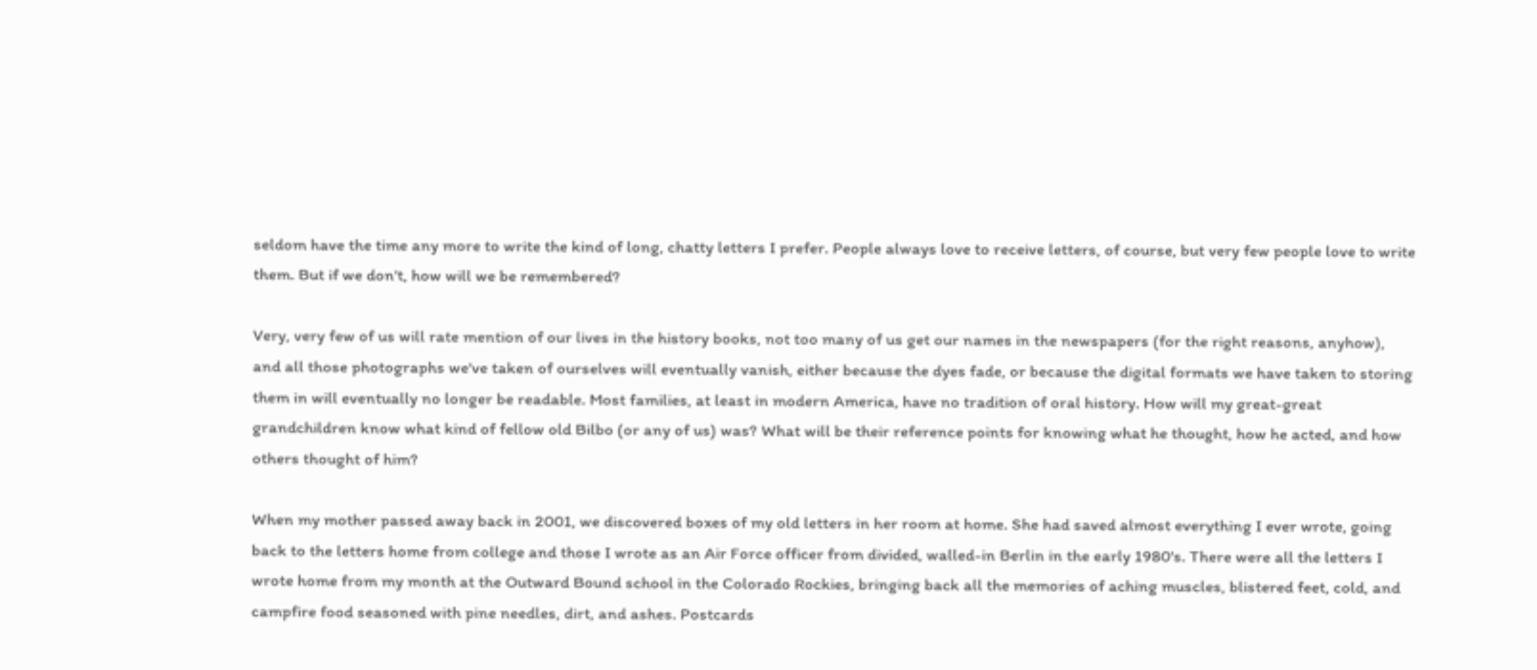seldom have the time any more to write the kind of long, chatty letters I prefer. People always love to receive letters, of course, but very few people love to write them. But if we don't, how will we be remembered?

Very, very few of us will rate mention of our lives in the history books, not too many of us get our names in the newspapers (for the right reasons, anyhow), and all those photographs we've taken of ourselves will eventually vanish, either because the dyes fade, or because the digital formats we have taken to storing them in will eventually no longer be readable. Most families, at least in modern America, have no tradition of oral history. How will my great-great grandchildren know what kind of fellow old Bilbo (or any of us) was? What will be their reference points for knowing what he thought, how he acted, and how others thought of him?

When my mother passed away back in 2001, we discovered boxes of my old letters in her room at home. She had saved almost everything I ever wrote, going back to the letters home from college and those I wrote as an Air Force officer from divided, walled-in Berlin in the early 1980's. There were all the letters I wrote home from my month at the Outward Bound school in the Colorado Rockies, bringing back all the memories of aching muscles, blistered feet, cold, and campfire food seasoned with pine needles, dirt, and ashes. Postcards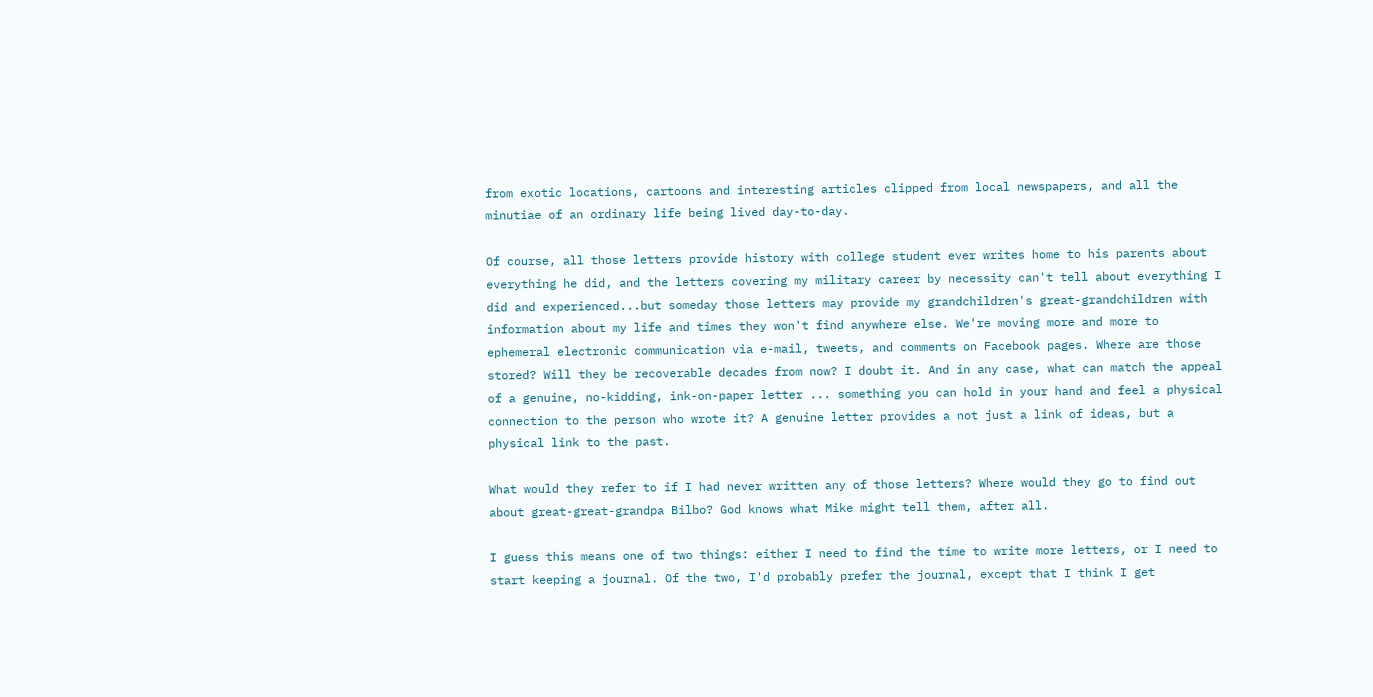from exotic locations, cartoons and interesting articles clipped from local newspapers, and all the minutiae of an ordinary life being lived day-to-day.

Of course, all those letters provide history with college student ever writes home to his parents about everything he did, and the letters covering my military career by necessity can't tell about everything I did and experienced...but someday those letters may provide my grandchildren's great-grandchildren with information about my life and times they won't find anywhere else. We're moving more and more to ephemeral electronic communication via e-mail, tweets, and comments on Facebook pages. Where are those stored? Will they be recoverable decades from now? I doubt it. And in any case, what can match the appeal of a genuine, no-kidding, ink-on-paper letter ... something you can hold in your hand and feel a physical connection to the person who wrote it? A genuine letter provides a not just a link of ideas, but a physical link to the past.

What would they refer to if I had never written any of those letters? Where would they go to find out about great-great-grandpa Bilbo? God knows what Mike might tell them, after all.

I guess this means one of two things: either I need to find the time to write more letters, or I need to start keeping a journal. Of the two, I'd probably prefer the journal, except that I think I get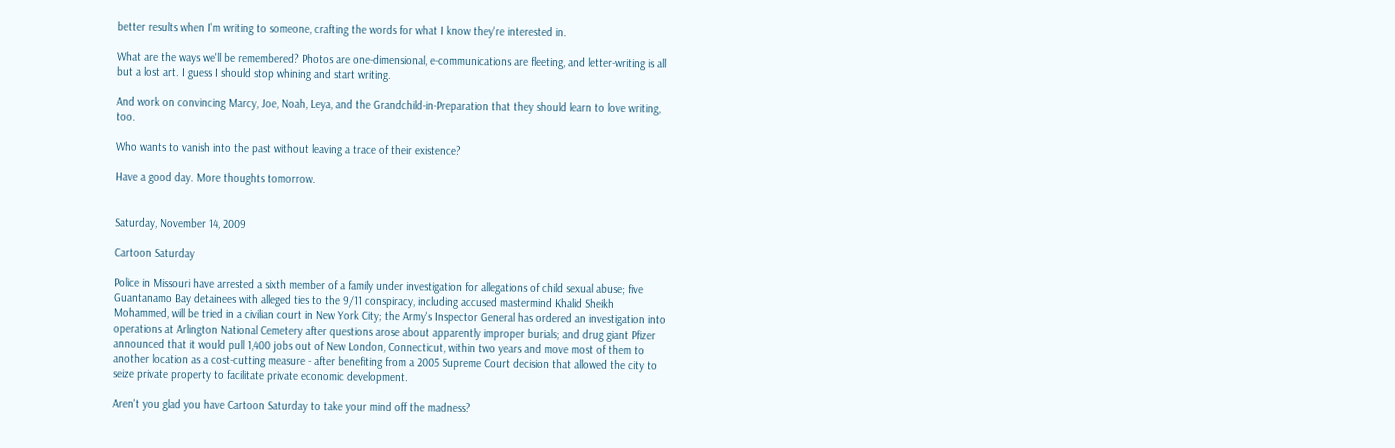better results when I'm writing to someone, crafting the words for what I know they're interested in.

What are the ways we'll be remembered? Photos are one-dimensional, e-communications are fleeting, and letter-writing is all but a lost art. I guess I should stop whining and start writing.

And work on convincing Marcy, Joe, Noah, Leya, and the Grandchild-in-Preparation that they should learn to love writing, too.

Who wants to vanish into the past without leaving a trace of their existence?

Have a good day. More thoughts tomorrow.


Saturday, November 14, 2009

Cartoon Saturday

Police in Missouri have arrested a sixth member of a family under investigation for allegations of child sexual abuse; five Guantanamo Bay detainees with alleged ties to the 9/11 conspiracy, including accused mastermind Khalid Sheikh Mohammed, will be tried in a civilian court in New York City; the Army's Inspector General has ordered an investigation into operations at Arlington National Cemetery after questions arose about apparently improper burials; and drug giant Pfizer announced that it would pull 1,400 jobs out of New London, Connecticut, within two years and move most of them to another location as a cost-cutting measure - after benefiting from a 2005 Supreme Court decision that allowed the city to seize private property to facilitate private economic development.

Aren't you glad you have Cartoon Saturday to take your mind off the madness?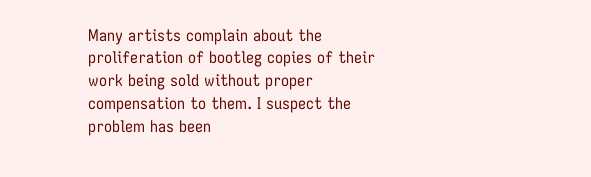Many artists complain about the proliferation of bootleg copies of their work being sold without proper compensation to them. I suspect the problem has been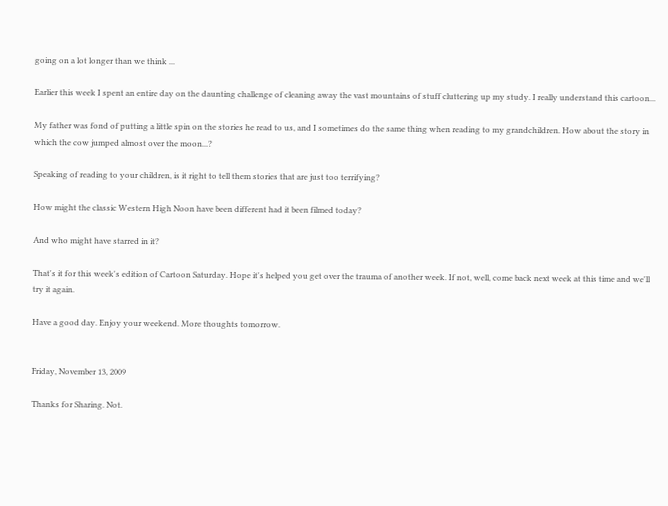going on a lot longer than we think ...

Earlier this week I spent an entire day on the daunting challenge of cleaning away the vast mountains of stuff cluttering up my study. I really understand this cartoon...

My father was fond of putting a little spin on the stories he read to us, and I sometimes do the same thing when reading to my grandchildren. How about the story in which the cow jumped almost over the moon...?

Speaking of reading to your children, is it right to tell them stories that are just too terrifying?

How might the classic Western High Noon have been different had it been filmed today?

And who might have starred in it?

That's it for this week's edition of Cartoon Saturday. Hope it's helped you get over the trauma of another week. If not, well, come back next week at this time and we'll try it again.

Have a good day. Enjoy your weekend. More thoughts tomorrow.


Friday, November 13, 2009

Thanks for Sharing. Not.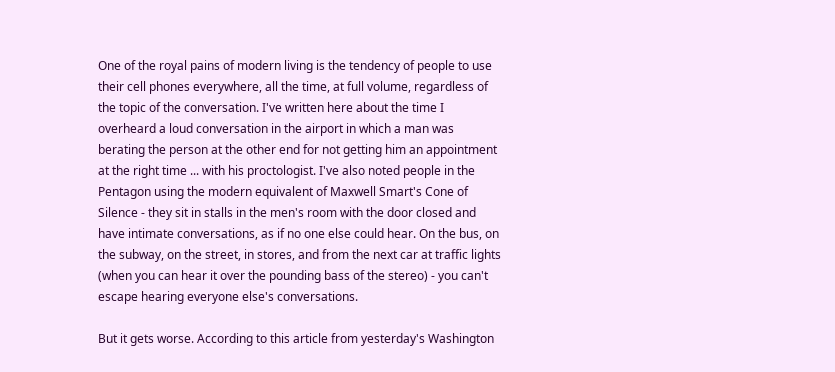One of the royal pains of modern living is the tendency of people to use their cell phones everywhere, all the time, at full volume, regardless of the topic of the conversation. I've written here about the time I overheard a loud conversation in the airport in which a man was berating the person at the other end for not getting him an appointment at the right time ... with his proctologist. I've also noted people in the Pentagon using the modern equivalent of Maxwell Smart's Cone of Silence - they sit in stalls in the men's room with the door closed and have intimate conversations, as if no one else could hear. On the bus, on the subway, on the street, in stores, and from the next car at traffic lights (when you can hear it over the pounding bass of the stereo) - you can't escape hearing everyone else's conversations.

But it gets worse. According to this article from yesterday's Washington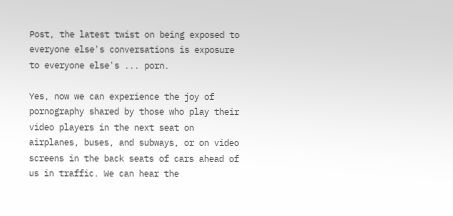Post, the latest twist on being exposed to everyone else's conversations is exposure to everyone else's ... porn.

Yes, now we can experience the joy of pornography shared by those who play their video players in the next seat on airplanes, buses, and subways, or on video screens in the back seats of cars ahead of us in traffic. We can hear the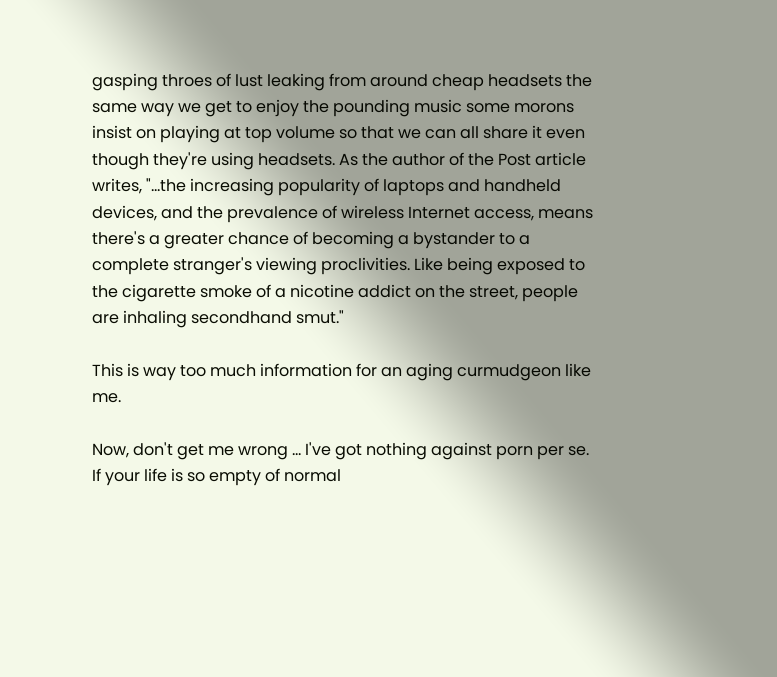gasping throes of lust leaking from around cheap headsets the same way we get to enjoy the pounding music some morons insist on playing at top volume so that we can all share it even though they're using headsets. As the author of the Post article writes, "...the increasing popularity of laptops and handheld devices, and the prevalence of wireless Internet access, means there's a greater chance of becoming a bystander to a complete stranger's viewing proclivities. Like being exposed to the cigarette smoke of a nicotine addict on the street, people are inhaling secondhand smut."

This is way too much information for an aging curmudgeon like me.

Now, don't get me wrong ... I've got nothing against porn per se. If your life is so empty of normal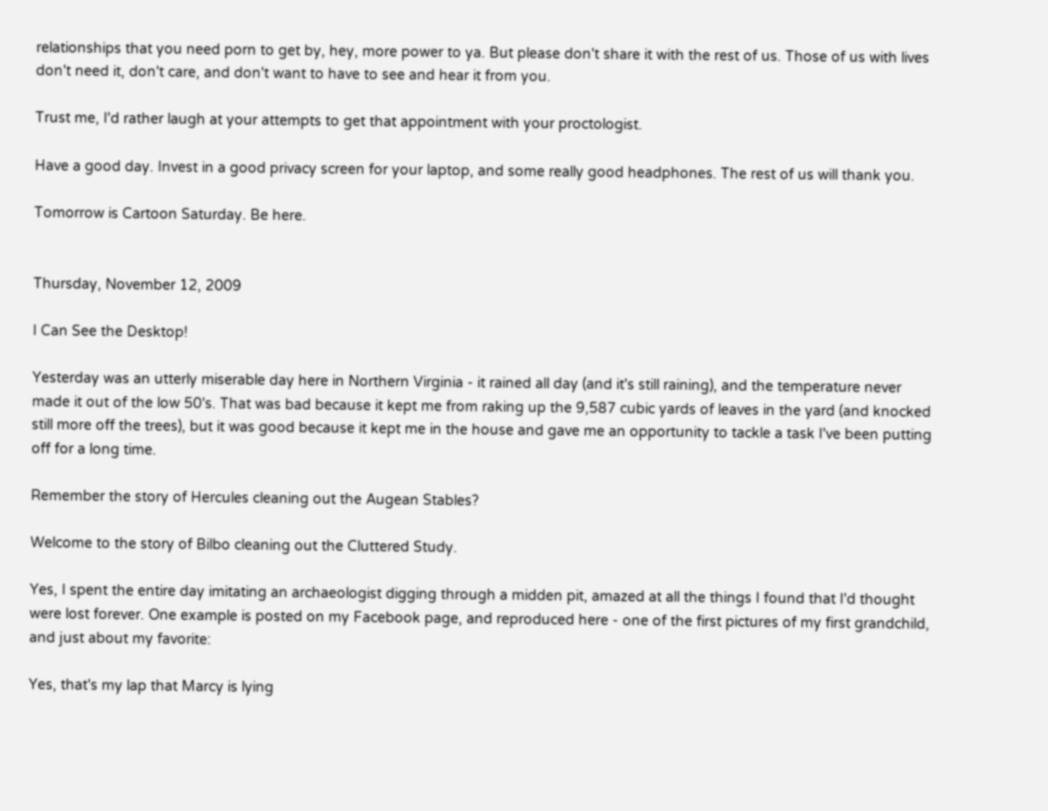relationships that you need porn to get by, hey, more power to ya. But please don't share it with the rest of us. Those of us with lives don't need it, don't care, and don't want to have to see and hear it from you.

Trust me, I'd rather laugh at your attempts to get that appointment with your proctologist.

Have a good day. Invest in a good privacy screen for your laptop, and some really good headphones. The rest of us will thank you.

Tomorrow is Cartoon Saturday. Be here.


Thursday, November 12, 2009

I Can See the Desktop!

Yesterday was an utterly miserable day here in Northern Virginia - it rained all day (and it's still raining), and the temperature never made it out of the low 50's. That was bad because it kept me from raking up the 9,587 cubic yards of leaves in the yard (and knocked still more off the trees), but it was good because it kept me in the house and gave me an opportunity to tackle a task I've been putting off for a long time.

Remember the story of Hercules cleaning out the Augean Stables?

Welcome to the story of Bilbo cleaning out the Cluttered Study.

Yes, I spent the entire day imitating an archaeologist digging through a midden pit, amazed at all the things I found that I'd thought were lost forever. One example is posted on my Facebook page, and reproduced here - one of the first pictures of my first grandchild, and just about my favorite:

Yes, that's my lap that Marcy is lying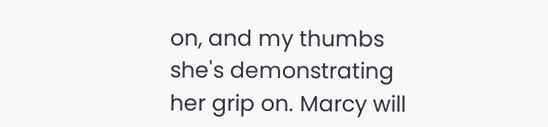on, and my thumbs she's demonstrating her grip on. Marcy will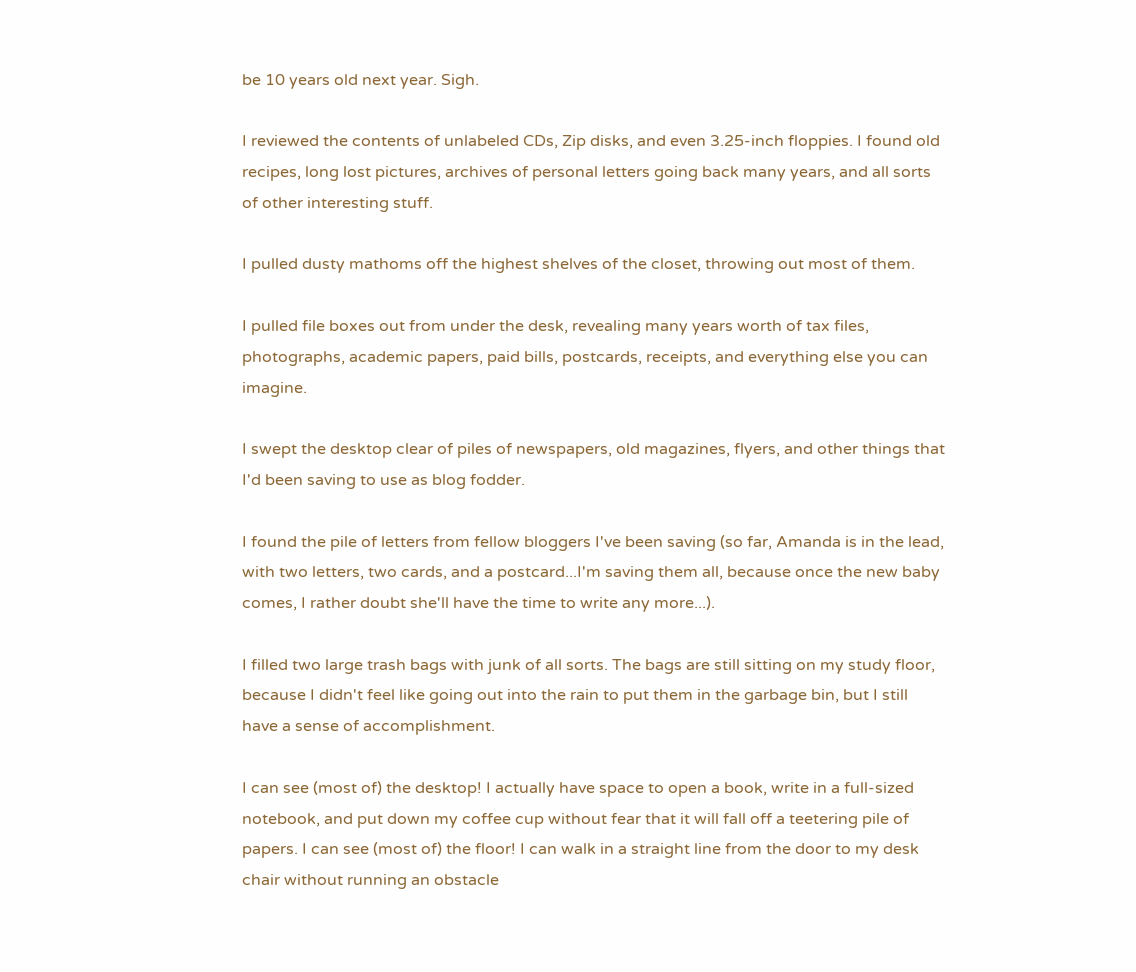be 10 years old next year. Sigh.

I reviewed the contents of unlabeled CDs, Zip disks, and even 3.25-inch floppies. I found old recipes, long lost pictures, archives of personal letters going back many years, and all sorts of other interesting stuff.

I pulled dusty mathoms off the highest shelves of the closet, throwing out most of them.

I pulled file boxes out from under the desk, revealing many years worth of tax files, photographs, academic papers, paid bills, postcards, receipts, and everything else you can imagine.

I swept the desktop clear of piles of newspapers, old magazines, flyers, and other things that I'd been saving to use as blog fodder.

I found the pile of letters from fellow bloggers I've been saving (so far, Amanda is in the lead, with two letters, two cards, and a postcard...I'm saving them all, because once the new baby comes, I rather doubt she'll have the time to write any more...).

I filled two large trash bags with junk of all sorts. The bags are still sitting on my study floor, because I didn't feel like going out into the rain to put them in the garbage bin, but I still have a sense of accomplishment.

I can see (most of) the desktop! I actually have space to open a book, write in a full-sized notebook, and put down my coffee cup without fear that it will fall off a teetering pile of papers. I can see (most of) the floor! I can walk in a straight line from the door to my desk chair without running an obstacle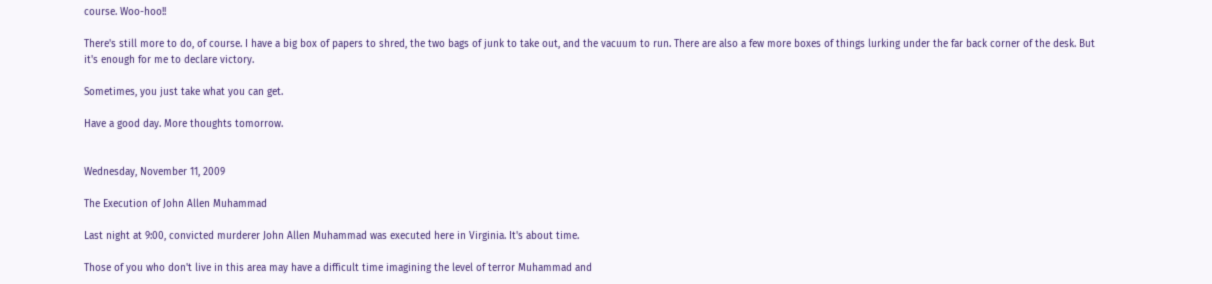course. Woo-hoo!!

There's still more to do, of course. I have a big box of papers to shred, the two bags of junk to take out, and the vacuum to run. There are also a few more boxes of things lurking under the far back corner of the desk. But it's enough for me to declare victory.

Sometimes, you just take what you can get.

Have a good day. More thoughts tomorrow.


Wednesday, November 11, 2009

The Execution of John Allen Muhammad

Last night at 9:00, convicted murderer John Allen Muhammad was executed here in Virginia. It's about time.

Those of you who don't live in this area may have a difficult time imagining the level of terror Muhammad and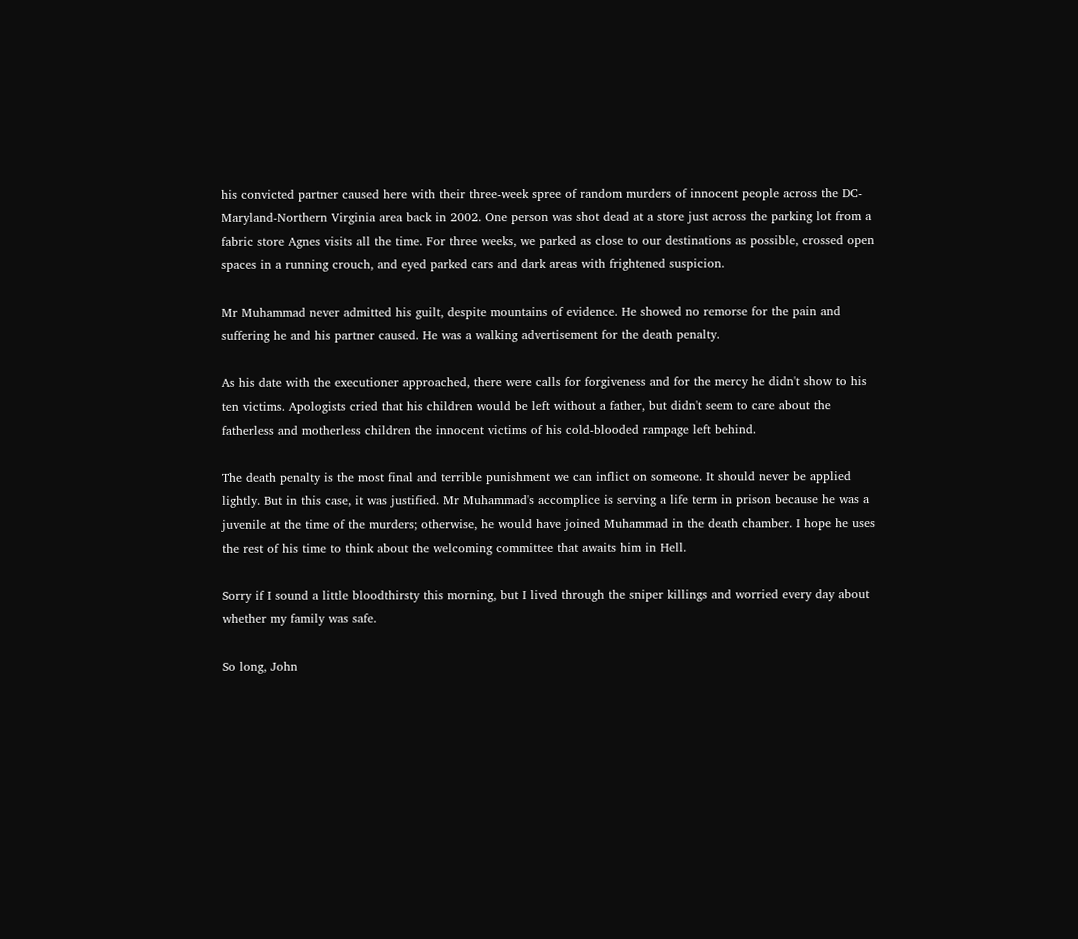his convicted partner caused here with their three-week spree of random murders of innocent people across the DC-Maryland-Northern Virginia area back in 2002. One person was shot dead at a store just across the parking lot from a fabric store Agnes visits all the time. For three weeks, we parked as close to our destinations as possible, crossed open spaces in a running crouch, and eyed parked cars and dark areas with frightened suspicion.

Mr Muhammad never admitted his guilt, despite mountains of evidence. He showed no remorse for the pain and suffering he and his partner caused. He was a walking advertisement for the death penalty.

As his date with the executioner approached, there were calls for forgiveness and for the mercy he didn't show to his ten victims. Apologists cried that his children would be left without a father, but didn't seem to care about the fatherless and motherless children the innocent victims of his cold-blooded rampage left behind.

The death penalty is the most final and terrible punishment we can inflict on someone. It should never be applied lightly. But in this case, it was justified. Mr Muhammad's accomplice is serving a life term in prison because he was a juvenile at the time of the murders; otherwise, he would have joined Muhammad in the death chamber. I hope he uses the rest of his time to think about the welcoming committee that awaits him in Hell.

Sorry if I sound a little bloodthirsty this morning, but I lived through the sniper killings and worried every day about whether my family was safe.

So long, John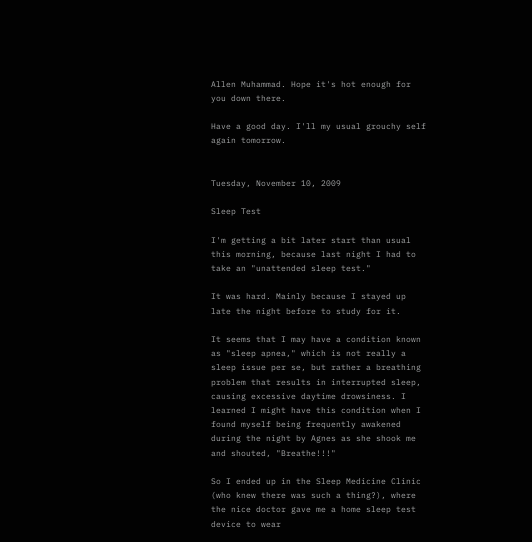Allen Muhammad. Hope it's hot enough for you down there.

Have a good day. I'll my usual grouchy self again tomorrow.


Tuesday, November 10, 2009

Sleep Test

I'm getting a bit later start than usual this morning, because last night I had to take an "unattended sleep test."

It was hard. Mainly because I stayed up late the night before to study for it.

It seems that I may have a condition known as "sleep apnea," which is not really a sleep issue per se, but rather a breathing problem that results in interrupted sleep, causing excessive daytime drowsiness. I learned I might have this condition when I found myself being frequently awakened during the night by Agnes as she shook me and shouted, "Breathe!!!"

So I ended up in the Sleep Medicine Clinic (who knew there was such a thing?), where the nice doctor gave me a home sleep test device to wear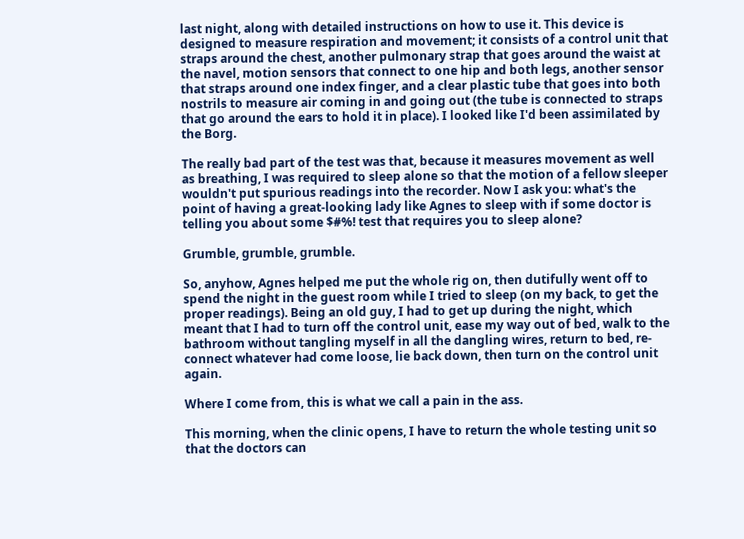last night, along with detailed instructions on how to use it. This device is designed to measure respiration and movement; it consists of a control unit that straps around the chest, another pulmonary strap that goes around the waist at the navel, motion sensors that connect to one hip and both legs, another sensor that straps around one index finger, and a clear plastic tube that goes into both nostrils to measure air coming in and going out (the tube is connected to straps that go around the ears to hold it in place). I looked like I'd been assimilated by the Borg.

The really bad part of the test was that, because it measures movement as well as breathing, I was required to sleep alone so that the motion of a fellow sleeper wouldn't put spurious readings into the recorder. Now I ask you: what's the point of having a great-looking lady like Agnes to sleep with if some doctor is telling you about some $#%! test that requires you to sleep alone?

Grumble, grumble, grumble.

So, anyhow, Agnes helped me put the whole rig on, then dutifully went off to spend the night in the guest room while I tried to sleep (on my back, to get the proper readings). Being an old guy, I had to get up during the night, which meant that I had to turn off the control unit, ease my way out of bed, walk to the bathroom without tangling myself in all the dangling wires, return to bed, re-connect whatever had come loose, lie back down, then turn on the control unit again.

Where I come from, this is what we call a pain in the ass.

This morning, when the clinic opens, I have to return the whole testing unit so that the doctors can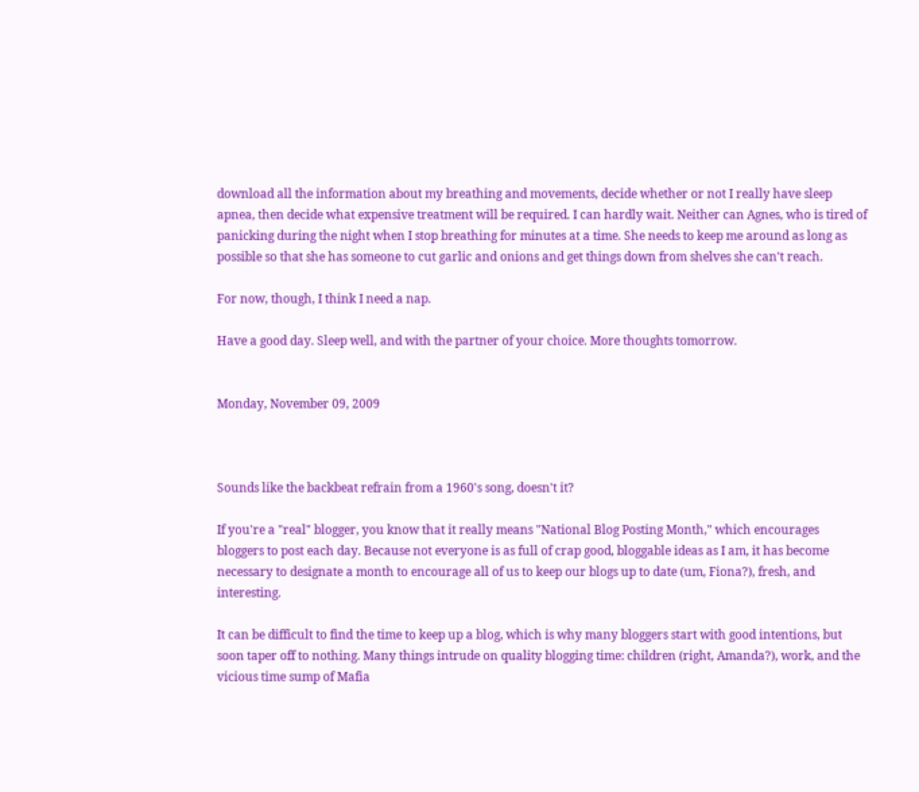download all the information about my breathing and movements, decide whether or not I really have sleep apnea, then decide what expensive treatment will be required. I can hardly wait. Neither can Agnes, who is tired of panicking during the night when I stop breathing for minutes at a time. She needs to keep me around as long as possible so that she has someone to cut garlic and onions and get things down from shelves she can't reach.

For now, though, I think I need a nap.

Have a good day. Sleep well, and with the partner of your choice. More thoughts tomorrow.


Monday, November 09, 2009



Sounds like the backbeat refrain from a 1960's song, doesn't it?

If you're a "real" blogger, you know that it really means "National Blog Posting Month," which encourages bloggers to post each day. Because not everyone is as full of crap good, bloggable ideas as I am, it has become necessary to designate a month to encourage all of us to keep our blogs up to date (um, Fiona?), fresh, and interesting.

It can be difficult to find the time to keep up a blog, which is why many bloggers start with good intentions, but soon taper off to nothing. Many things intrude on quality blogging time: children (right, Amanda?), work, and the vicious time sump of Mafia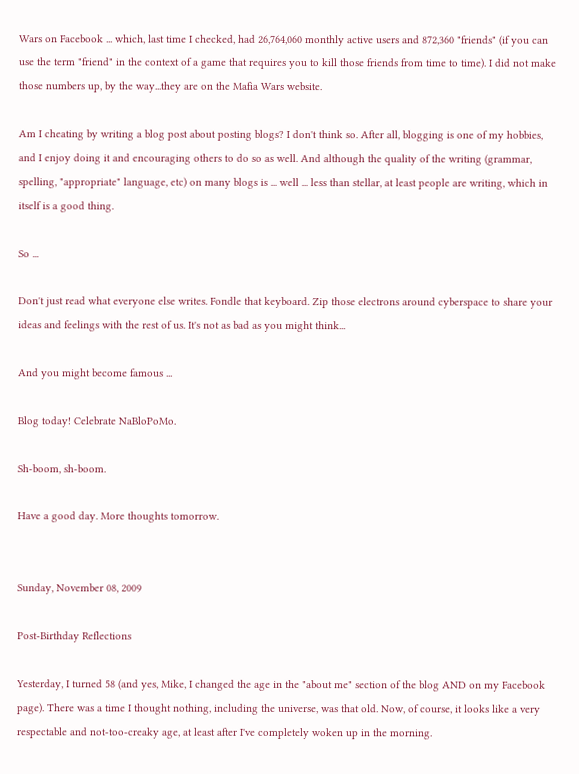Wars on Facebook ... which, last time I checked, had 26,764,060 monthly active users and 872,360 "friends" (if you can use the term "friend" in the context of a game that requires you to kill those friends from time to time). I did not make those numbers up, by the way...they are on the Mafia Wars website.

Am I cheating by writing a blog post about posting blogs? I don't think so. After all, blogging is one of my hobbies, and I enjoy doing it and encouraging others to do so as well. And although the quality of the writing (grammar, spelling, "appropriate" language, etc) on many blogs is ... well ... less than stellar, at least people are writing, which in itself is a good thing.

So ...

Don't just read what everyone else writes. Fondle that keyboard. Zip those electrons around cyberspace to share your ideas and feelings with the rest of us. It's not as bad as you might think...

And you might become famous ...

Blog today! Celebrate NaBloPoMo.

Sh-boom, sh-boom.

Have a good day. More thoughts tomorrow.


Sunday, November 08, 2009

Post-Birthday Reflections

Yesterday, I turned 58 (and yes, Mike, I changed the age in the "about me" section of the blog AND on my Facebook page). There was a time I thought nothing, including the universe, was that old. Now, of course, it looks like a very respectable and not-too-creaky age, at least after I've completely woken up in the morning.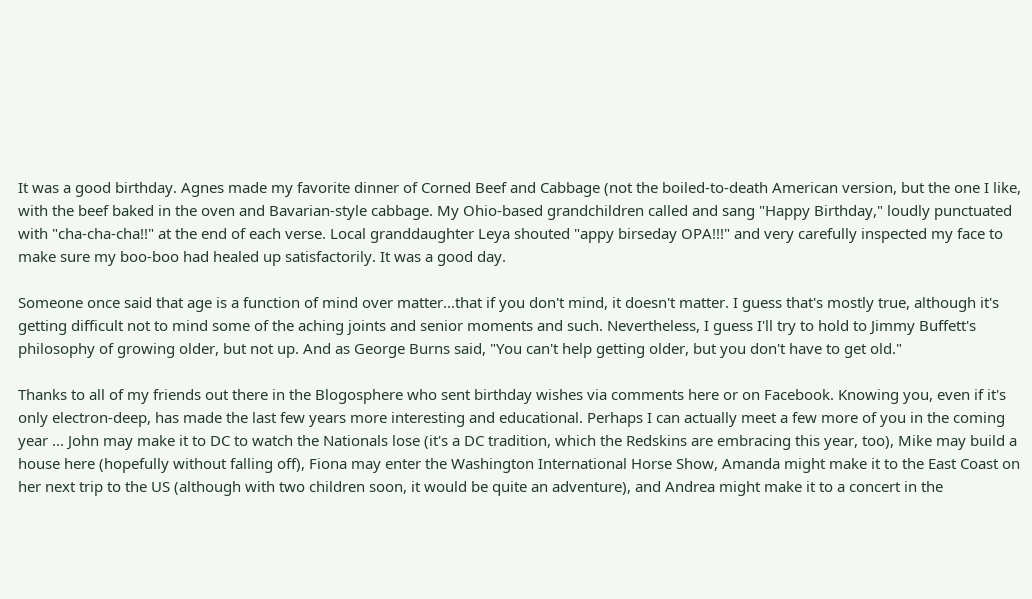It was a good birthday. Agnes made my favorite dinner of Corned Beef and Cabbage (not the boiled-to-death American version, but the one I like, with the beef baked in the oven and Bavarian-style cabbage. My Ohio-based grandchildren called and sang "Happy Birthday," loudly punctuated with "cha-cha-cha!!" at the end of each verse. Local granddaughter Leya shouted "appy birseday OPA!!!" and very carefully inspected my face to make sure my boo-boo had healed up satisfactorily. It was a good day.

Someone once said that age is a function of mind over matter...that if you don't mind, it doesn't matter. I guess that's mostly true, although it's getting difficult not to mind some of the aching joints and senior moments and such. Nevertheless, I guess I'll try to hold to Jimmy Buffett's philosophy of growing older, but not up. And as George Burns said, "You can't help getting older, but you don't have to get old."

Thanks to all of my friends out there in the Blogosphere who sent birthday wishes via comments here or on Facebook. Knowing you, even if it's only electron-deep, has made the last few years more interesting and educational. Perhaps I can actually meet a few more of you in the coming year ... John may make it to DC to watch the Nationals lose (it's a DC tradition, which the Redskins are embracing this year, too), Mike may build a house here (hopefully without falling off), Fiona may enter the Washington International Horse Show, Amanda might make it to the East Coast on her next trip to the US (although with two children soon, it would be quite an adventure), and Andrea might make it to a concert in the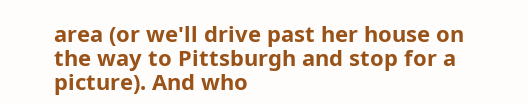area (or we'll drive past her house on the way to Pittsburgh and stop for a picture). And who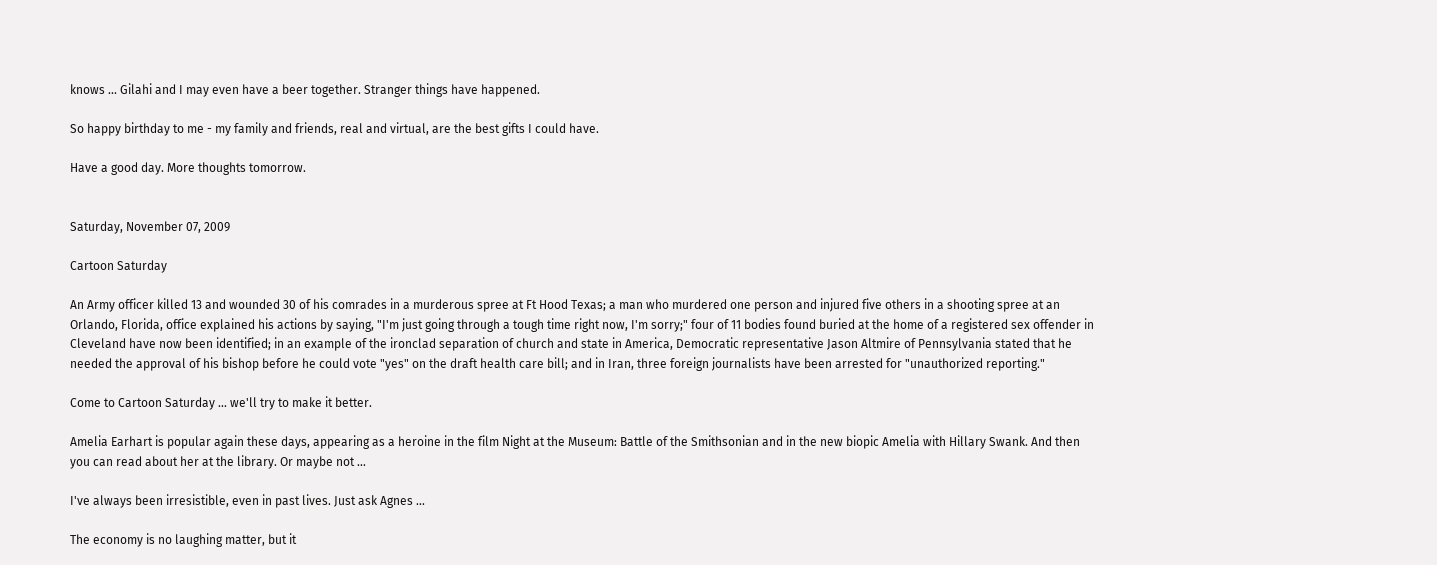knows ... Gilahi and I may even have a beer together. Stranger things have happened.

So happy birthday to me - my family and friends, real and virtual, are the best gifts I could have.

Have a good day. More thoughts tomorrow.


Saturday, November 07, 2009

Cartoon Saturday

An Army officer killed 13 and wounded 30 of his comrades in a murderous spree at Ft Hood Texas; a man who murdered one person and injured five others in a shooting spree at an Orlando, Florida, office explained his actions by saying, "I'm just going through a tough time right now, I'm sorry;" four of 11 bodies found buried at the home of a registered sex offender in Cleveland have now been identified; in an example of the ironclad separation of church and state in America, Democratic representative Jason Altmire of Pennsylvania stated that he needed the approval of his bishop before he could vote "yes" on the draft health care bill; and in Iran, three foreign journalists have been arrested for "unauthorized reporting."

Come to Cartoon Saturday ... we'll try to make it better.

Amelia Earhart is popular again these days, appearing as a heroine in the film Night at the Museum: Battle of the Smithsonian and in the new biopic Amelia with Hillary Swank. And then you can read about her at the library. Or maybe not ...

I've always been irresistible, even in past lives. Just ask Agnes ...

The economy is no laughing matter, but it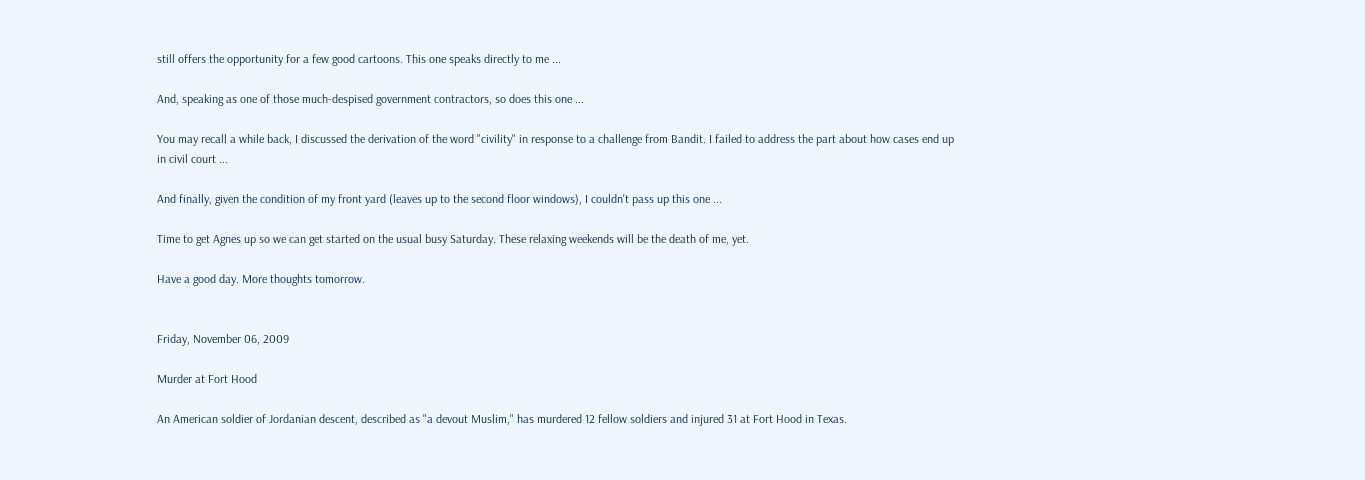still offers the opportunity for a few good cartoons. This one speaks directly to me ...

And, speaking as one of those much-despised government contractors, so does this one ...

You may recall a while back, I discussed the derivation of the word "civility" in response to a challenge from Bandit. I failed to address the part about how cases end up in civil court ...

And finally, given the condition of my front yard (leaves up to the second floor windows), I couldn't pass up this one ...

Time to get Agnes up so we can get started on the usual busy Saturday. These relaxing weekends will be the death of me, yet.

Have a good day. More thoughts tomorrow.


Friday, November 06, 2009

Murder at Fort Hood

An American soldier of Jordanian descent, described as "a devout Muslim," has murdered 12 fellow soldiers and injured 31 at Fort Hood in Texas.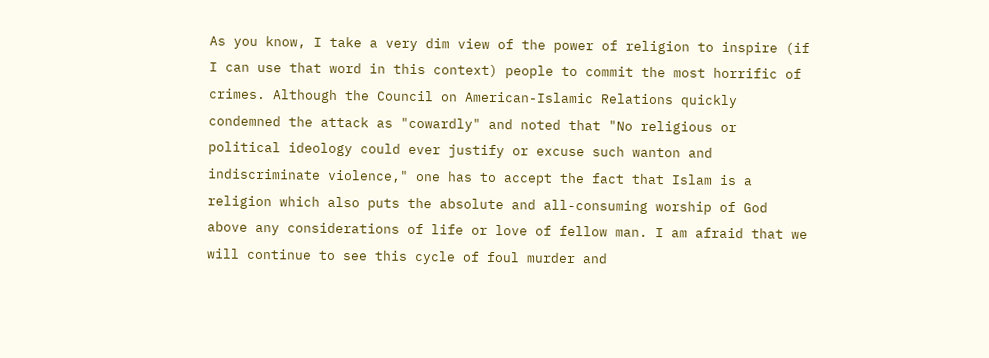As you know, I take a very dim view of the power of religion to inspire (if I can use that word in this context) people to commit the most horrific of crimes. Although the Council on American-Islamic Relations quickly condemned the attack as "cowardly" and noted that "No religious or political ideology could ever justify or excuse such wanton and indiscriminate violence," one has to accept the fact that Islam is a religion which also puts the absolute and all-consuming worship of God above any considerations of life or love of fellow man. I am afraid that we will continue to see this cycle of foul murder and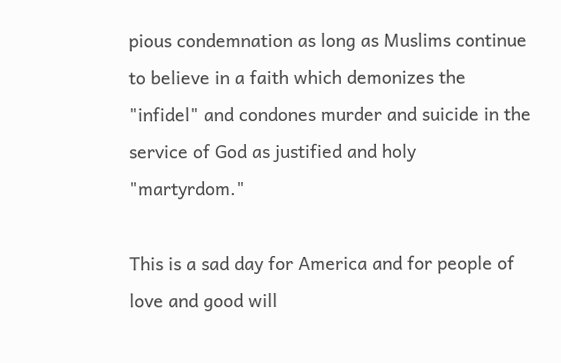pious condemnation as long as Muslims continue to believe in a faith which demonizes the "infidel" and condones murder and suicide in the service of God as justified and holy "martyrdom."

This is a sad day for America and for people of love and good will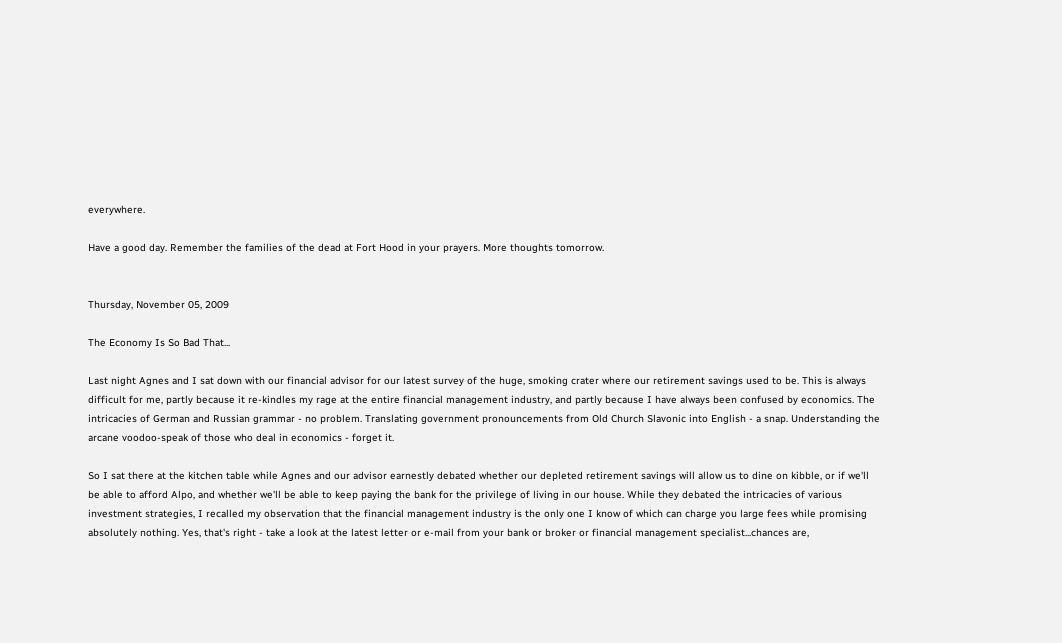everywhere.

Have a good day. Remember the families of the dead at Fort Hood in your prayers. More thoughts tomorrow.


Thursday, November 05, 2009

The Economy Is So Bad That...

Last night Agnes and I sat down with our financial advisor for our latest survey of the huge, smoking crater where our retirement savings used to be. This is always difficult for me, partly because it re-kindles my rage at the entire financial management industry, and partly because I have always been confused by economics. The intricacies of German and Russian grammar - no problem. Translating government pronouncements from Old Church Slavonic into English - a snap. Understanding the arcane voodoo-speak of those who deal in economics - forget it.

So I sat there at the kitchen table while Agnes and our advisor earnestly debated whether our depleted retirement savings will allow us to dine on kibble, or if we'll be able to afford Alpo, and whether we'll be able to keep paying the bank for the privilege of living in our house. While they debated the intricacies of various investment strategies, I recalled my observation that the financial management industry is the only one I know of which can charge you large fees while promising absolutely nothing. Yes, that's right - take a look at the latest letter or e-mail from your bank or broker or financial management specialist...chances are,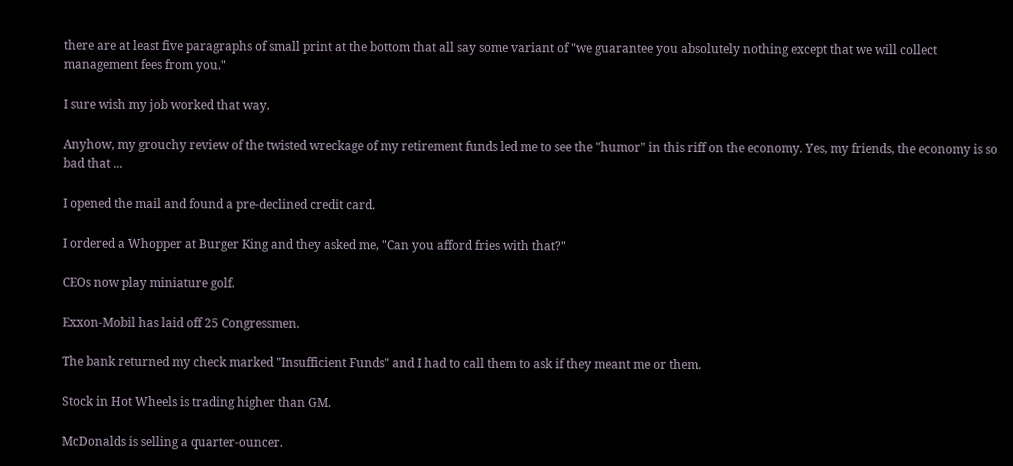there are at least five paragraphs of small print at the bottom that all say some variant of "we guarantee you absolutely nothing except that we will collect management fees from you."

I sure wish my job worked that way.

Anyhow, my grouchy review of the twisted wreckage of my retirement funds led me to see the "humor" in this riff on the economy. Yes, my friends, the economy is so bad that ...

I opened the mail and found a pre-declined credit card.

I ordered a Whopper at Burger King and they asked me, "Can you afford fries with that?"

CEOs now play miniature golf.

Exxon-Mobil has laid off 25 Congressmen.

The bank returned my check marked "Insufficient Funds" and I had to call them to ask if they meant me or them.

Stock in Hot Wheels is trading higher than GM.

McDonalds is selling a quarter-ouncer.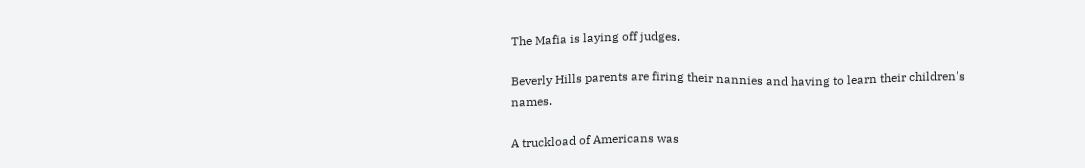The Mafia is laying off judges.

Beverly Hills parents are firing their nannies and having to learn their children's names.

A truckload of Americans was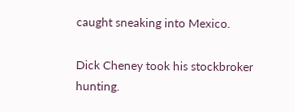caught sneaking into Mexico.

Dick Cheney took his stockbroker hunting.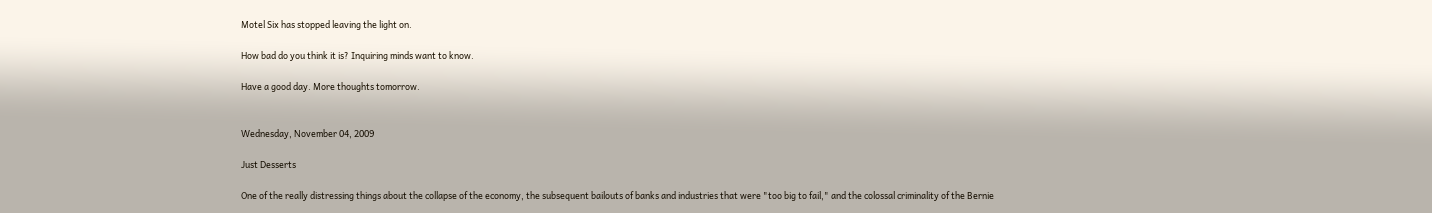Motel Six has stopped leaving the light on.

How bad do you think it is? Inquiring minds want to know.

Have a good day. More thoughts tomorrow.


Wednesday, November 04, 2009

Just Desserts

One of the really distressing things about the collapse of the economy, the subsequent bailouts of banks and industries that were "too big to fail," and the colossal criminality of the Bernie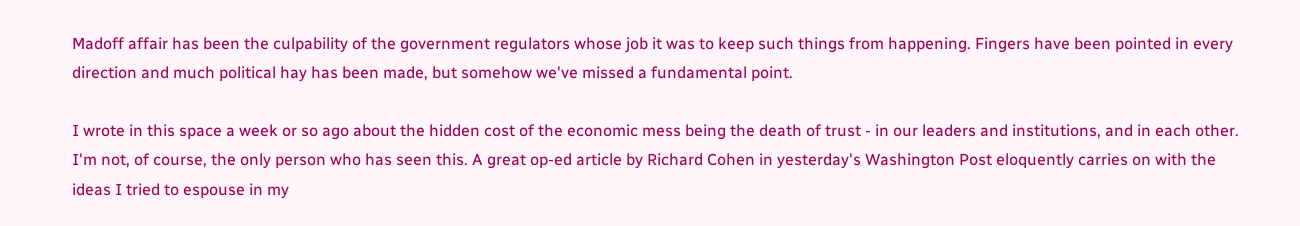Madoff affair has been the culpability of the government regulators whose job it was to keep such things from happening. Fingers have been pointed in every direction and much political hay has been made, but somehow we've missed a fundamental point.

I wrote in this space a week or so ago about the hidden cost of the economic mess being the death of trust - in our leaders and institutions, and in each other. I'm not, of course, the only person who has seen this. A great op-ed article by Richard Cohen in yesterday's Washington Post eloquently carries on with the ideas I tried to espouse in my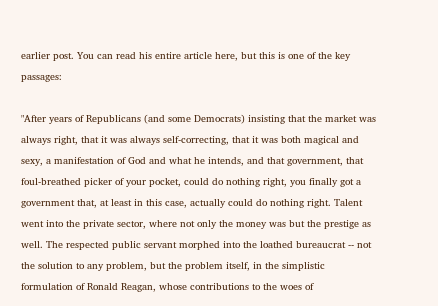earlier post. You can read his entire article here, but this is one of the key passages:

"After years of Republicans (and some Democrats) insisting that the market was always right, that it was always self-correcting, that it was both magical and sexy, a manifestation of God and what he intends, and that government, that foul-breathed picker of your pocket, could do nothing right, you finally got a government that, at least in this case, actually could do nothing right. Talent went into the private sector, where not only the money was but the prestige as well. The respected public servant morphed into the loathed bureaucrat -- not the solution to any problem, but the problem itself, in the simplistic formulation of Ronald Reagan, whose contributions to the woes of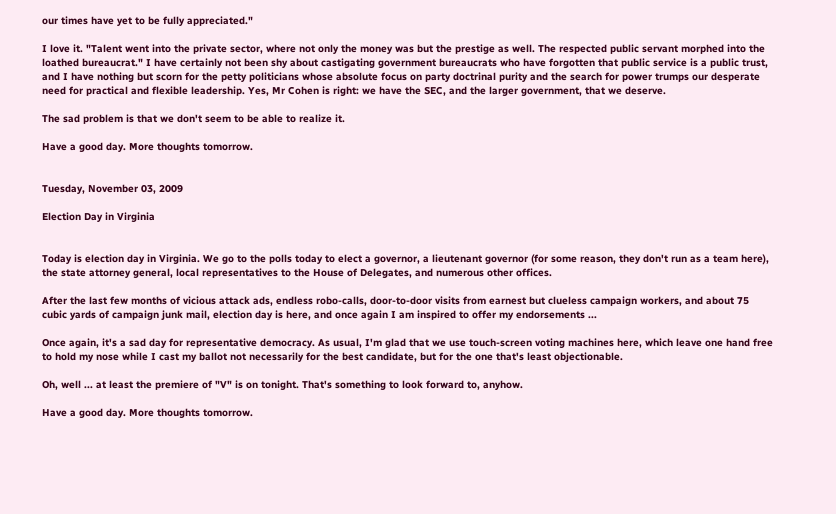our times have yet to be fully appreciated."

I love it. "Talent went into the private sector, where not only the money was but the prestige as well. The respected public servant morphed into the loathed bureaucrat." I have certainly not been shy about castigating government bureaucrats who have forgotten that public service is a public trust, and I have nothing but scorn for the petty politicians whose absolute focus on party doctrinal purity and the search for power trumps our desperate need for practical and flexible leadership. Yes, Mr Cohen is right: we have the SEC, and the larger government, that we deserve.

The sad problem is that we don't seem to be able to realize it.

Have a good day. More thoughts tomorrow.


Tuesday, November 03, 2009

Election Day in Virginia


Today is election day in Virginia. We go to the polls today to elect a governor, a lieutenant governor (for some reason, they don't run as a team here), the state attorney general, local representatives to the House of Delegates, and numerous other offices.

After the last few months of vicious attack ads, endless robo-calls, door-to-door visits from earnest but clueless campaign workers, and about 75 cubic yards of campaign junk mail, election day is here, and once again I am inspired to offer my endorsements ...

Once again, it's a sad day for representative democracy. As usual, I'm glad that we use touch-screen voting machines here, which leave one hand free to hold my nose while I cast my ballot not necessarily for the best candidate, but for the one that's least objectionable.

Oh, well ... at least the premiere of "V" is on tonight. That's something to look forward to, anyhow.

Have a good day. More thoughts tomorrow.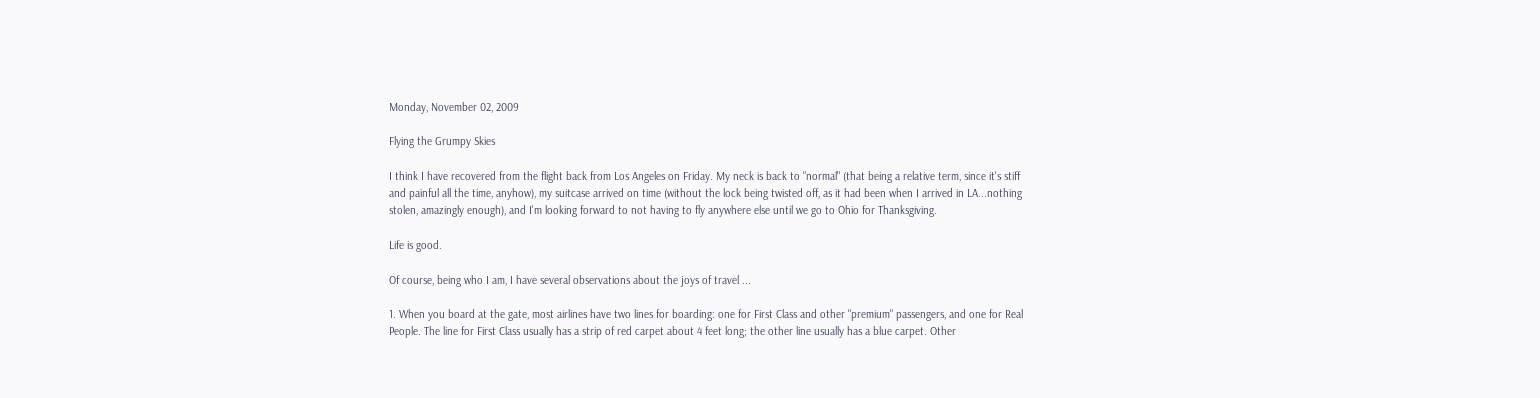Monday, November 02, 2009

Flying the Grumpy Skies

I think I have recovered from the flight back from Los Angeles on Friday. My neck is back to "normal" (that being a relative term, since it's stiff and painful all the time, anyhow), my suitcase arrived on time (without the lock being twisted off, as it had been when I arrived in LA...nothing stolen, amazingly enough), and I'm looking forward to not having to fly anywhere else until we go to Ohio for Thanksgiving.

Life is good.

Of course, being who I am, I have several observations about the joys of travel ...

1. When you board at the gate, most airlines have two lines for boarding: one for First Class and other "premium" passengers, and one for Real People. The line for First Class usually has a strip of red carpet about 4 feet long; the other line usually has a blue carpet. Other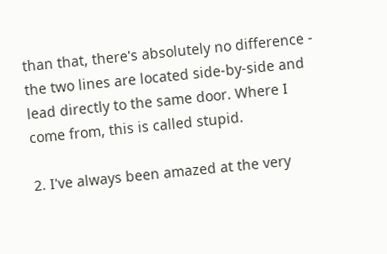than that, there's absolutely no difference - the two lines are located side-by-side and lead directly to the same door. Where I come from, this is called stupid.

2. I've always been amazed at the very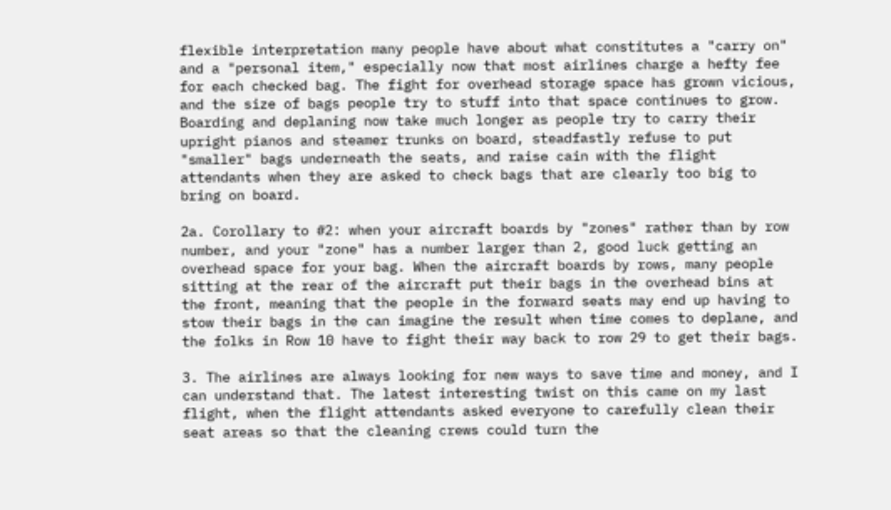flexible interpretation many people have about what constitutes a "carry on" and a "personal item," especially now that most airlines charge a hefty fee for each checked bag. The fight for overhead storage space has grown vicious, and the size of bags people try to stuff into that space continues to grow. Boarding and deplaning now take much longer as people try to carry their upright pianos and steamer trunks on board, steadfastly refuse to put "smaller" bags underneath the seats, and raise cain with the flight attendants when they are asked to check bags that are clearly too big to bring on board.

2a. Corollary to #2: when your aircraft boards by "zones" rather than by row number, and your "zone" has a number larger than 2, good luck getting an overhead space for your bag. When the aircraft boards by rows, many people sitting at the rear of the aircraft put their bags in the overhead bins at the front, meaning that the people in the forward seats may end up having to stow their bags in the can imagine the result when time comes to deplane, and the folks in Row 10 have to fight their way back to row 29 to get their bags.

3. The airlines are always looking for new ways to save time and money, and I can understand that. The latest interesting twist on this came on my last flight, when the flight attendants asked everyone to carefully clean their seat areas so that the cleaning crews could turn the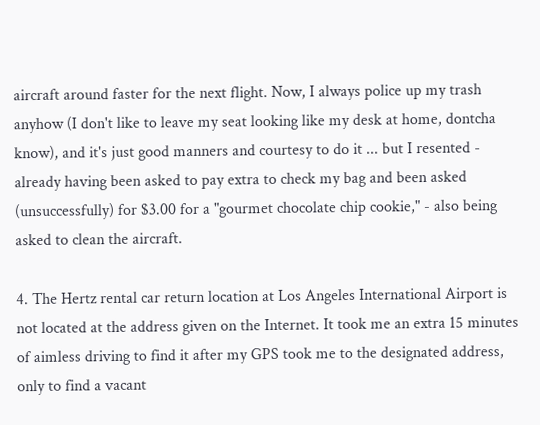aircraft around faster for the next flight. Now, I always police up my trash anyhow (I don't like to leave my seat looking like my desk at home, dontcha know), and it's just good manners and courtesy to do it ... but I resented - already having been asked to pay extra to check my bag and been asked (unsuccessfully) for $3.00 for a "gourmet chocolate chip cookie," - also being asked to clean the aircraft.

4. The Hertz rental car return location at Los Angeles International Airport is not located at the address given on the Internet. It took me an extra 15 minutes of aimless driving to find it after my GPS took me to the designated address, only to find a vacant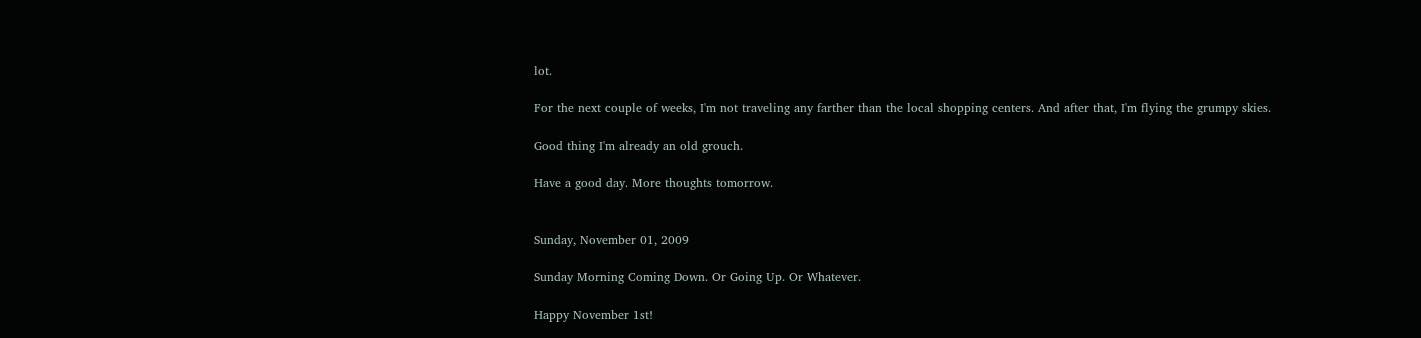lot.

For the next couple of weeks, I'm not traveling any farther than the local shopping centers. And after that, I'm flying the grumpy skies.

Good thing I'm already an old grouch.

Have a good day. More thoughts tomorrow.


Sunday, November 01, 2009

Sunday Morning Coming Down. Or Going Up. Or Whatever.

Happy November 1st!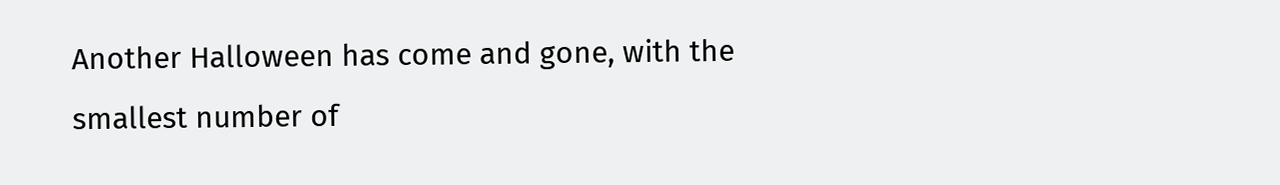Another Halloween has come and gone, with the smallest number of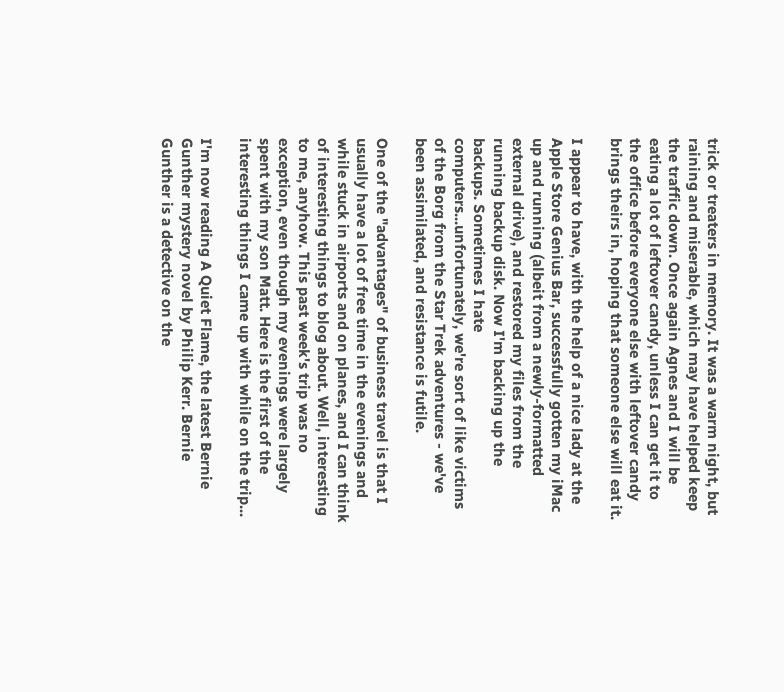trick or treaters in memory. It was a warm night, but raining and miserable, which may have helped keep the traffic down. Once again Agnes and I will be eating a lot of leftover candy, unless I can get it to the office before everyone else with leftover candy brings theirs in, hoping that someone else will eat it.

I appear to have, with the help of a nice lady at the Apple Store Genius Bar, successfully gotten my iMac up and running (albeit from a newly-formatted external drive), and restored my files from the running backup disk. Now I'm backing up the backups. Sometimes I hate computers...unfortunately, we're sort of like victims of the Borg from the Star Trek adventures - we've been assimilated, and resistance is futile.

One of the "advantages" of business travel is that I usually have a lot of free time in the evenings and while stuck in airports and on planes, and I can think of interesting things to blog about. Well, interesting to me, anyhow. This past week's trip was no exception, even though my evenings were largely spent with my son Matt. Here is the first of the interesting things I came up with while on the trip...

I'm now reading A Quiet Flame, the latest Bernie Gunther mystery novel by Philip Kerr. Bernie Gunther is a detective on the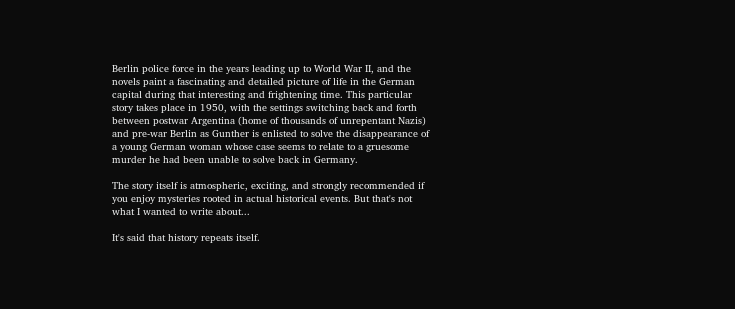Berlin police force in the years leading up to World War II, and the novels paint a fascinating and detailed picture of life in the German capital during that interesting and frightening time. This particular story takes place in 1950, with the settings switching back and forth between postwar Argentina (home of thousands of unrepentant Nazis) and pre-war Berlin as Gunther is enlisted to solve the disappearance of a young German woman whose case seems to relate to a gruesome murder he had been unable to solve back in Germany.

The story itself is atmospheric, exciting, and strongly recommended if you enjoy mysteries rooted in actual historical events. But that's not what I wanted to write about...

It's said that history repeats itself.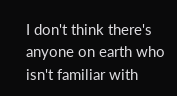I don't think there's anyone on earth who isn't familiar with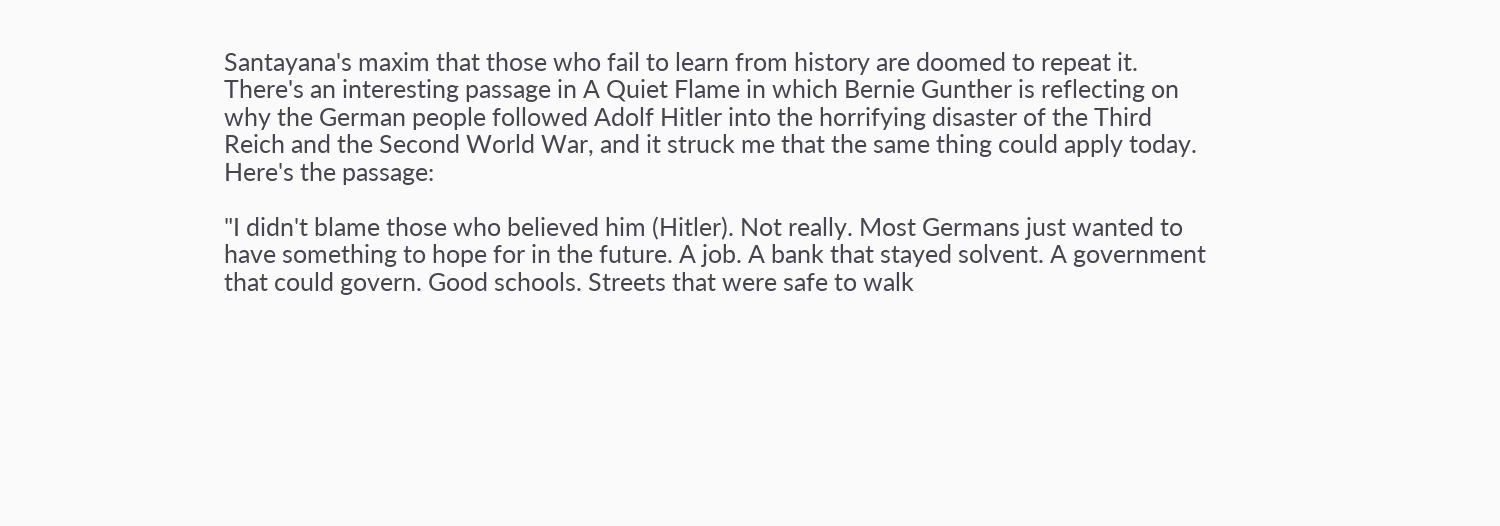Santayana's maxim that those who fail to learn from history are doomed to repeat it. There's an interesting passage in A Quiet Flame in which Bernie Gunther is reflecting on why the German people followed Adolf Hitler into the horrifying disaster of the Third Reich and the Second World War, and it struck me that the same thing could apply today. Here's the passage:

"I didn't blame those who believed him (Hitler). Not really. Most Germans just wanted to have something to hope for in the future. A job. A bank that stayed solvent. A government that could govern. Good schools. Streets that were safe to walk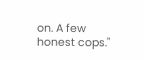on. A few honest cops."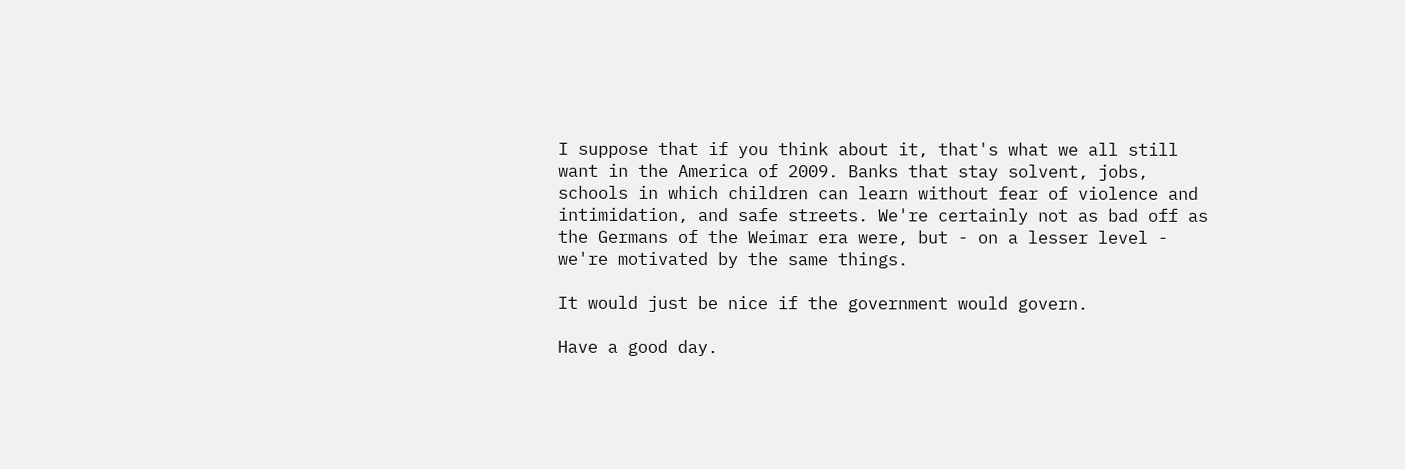I suppose that if you think about it, that's what we all still want in the America of 2009. Banks that stay solvent, jobs, schools in which children can learn without fear of violence and intimidation, and safe streets. We're certainly not as bad off as the Germans of the Weimar era were, but - on a lesser level - we're motivated by the same things.

It would just be nice if the government would govern.

Have a good day.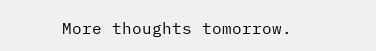More thoughts tomorrow.